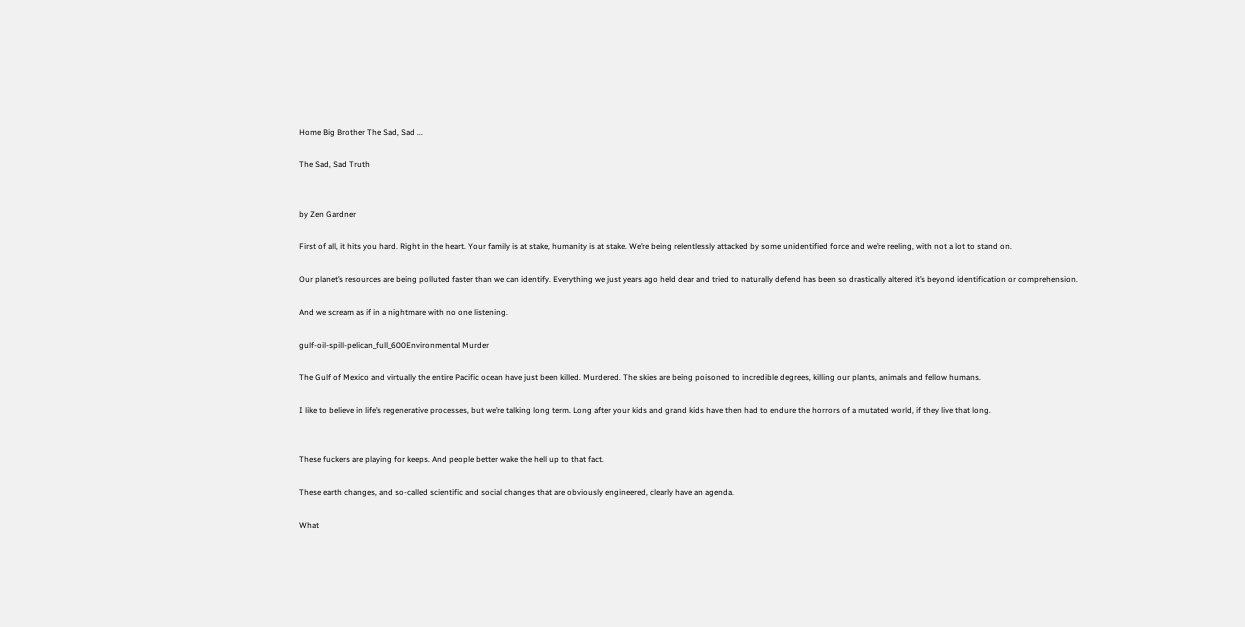Home Big Brother The Sad, Sad ...

The Sad, Sad Truth


by Zen Gardner

First of all, it hits you hard. Right in the heart. Your family is at stake, humanity is at stake. We’re being relentlessly attacked by some unidentified force and we’re reeling, with not a lot to stand on.

Our planet’s resources are being polluted faster than we can identify. Everything we just years ago held dear and tried to naturally defend has been so drastically altered it’s beyond identification or comprehension.

And we scream as if in a nightmare with no one listening.

gulf-oil-spill-pelican_full_600Environmental Murder

The Gulf of Mexico and virtually the entire Pacific ocean have just been killed. Murdered. The skies are being poisoned to incredible degrees, killing our plants, animals and fellow humans.

I like to believe in life’s regenerative processes, but we’re talking long term. Long after your kids and grand kids have then had to endure the horrors of a mutated world, if they live that long.


These fuckers are playing for keeps. And people better wake the hell up to that fact.

These earth changes, and so-called scientific and social changes that are obviously engineered, clearly have an agenda.

What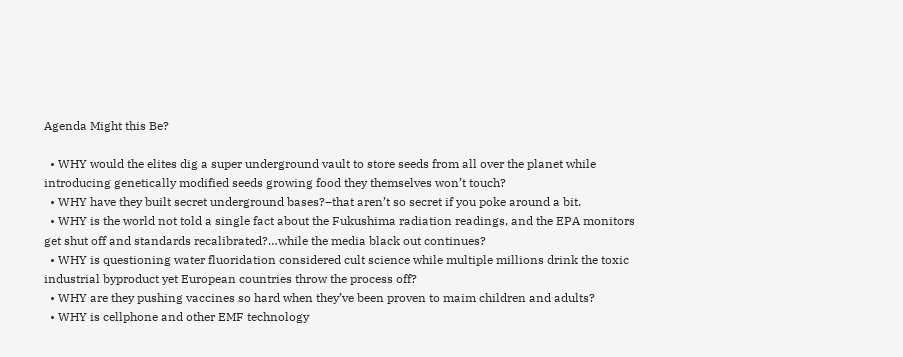Agenda Might this Be?

  • WHY would the elites dig a super underground vault to store seeds from all over the planet while introducing genetically modified seeds growing food they themselves won’t touch?
  • WHY have they built secret underground bases?–that aren’t so secret if you poke around a bit.
  • WHY is the world not told a single fact about the Fukushima radiation readings, and the EPA monitors get shut off and standards recalibrated?…while the media black out continues?
  • WHY is questioning water fluoridation considered cult science while multiple millions drink the toxic industrial byproduct yet European countries throw the process off?
  • WHY are they pushing vaccines so hard when they’ve been proven to maim children and adults?
  • WHY is cellphone and other EMF technology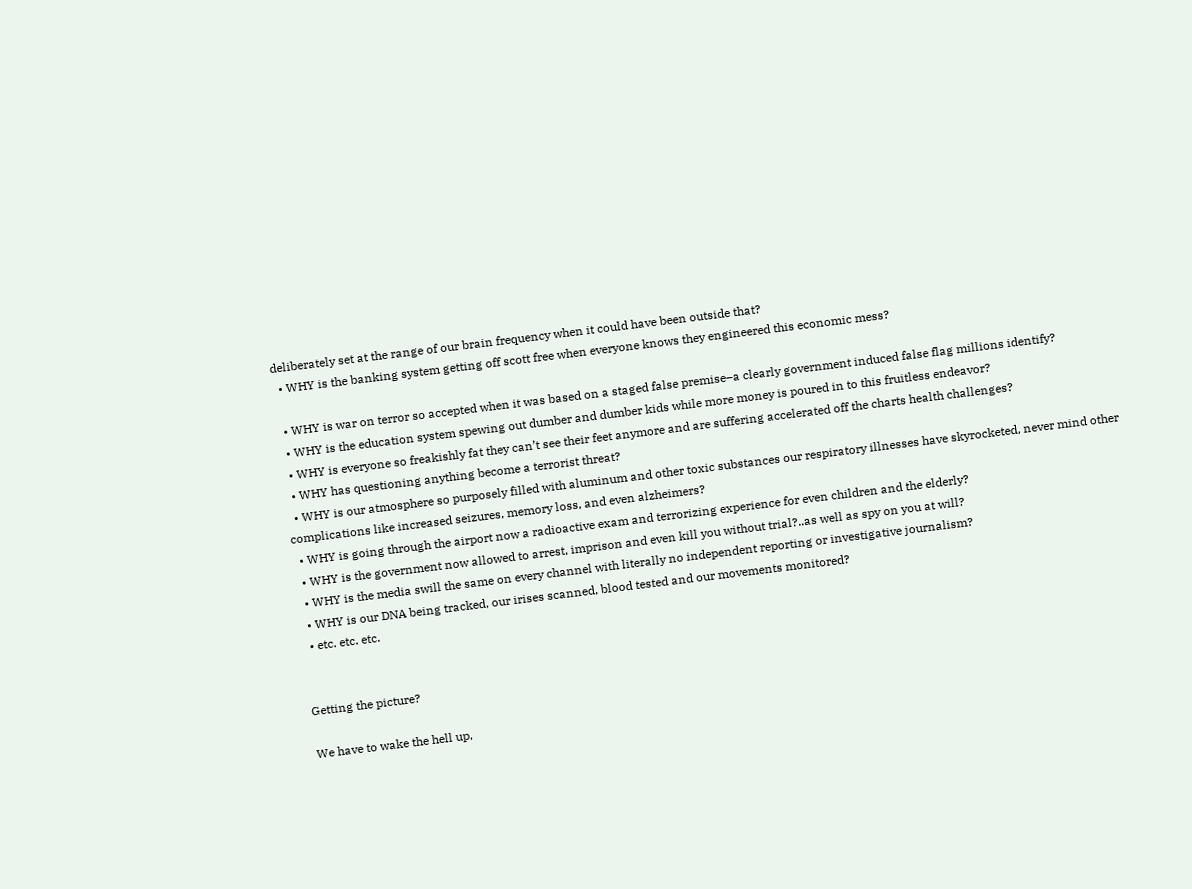deliberately set at the range of our brain frequency when it could have been outside that?
  • WHY is the banking system getting off scott free when everyone knows they engineered this economic mess?

  • WHY is war on terror so accepted when it was based on a staged false premise–a clearly government induced false flag millions identify?
  • WHY is the education system spewing out dumber and dumber kids while more money is poured in to this fruitless endeavor?
  • WHY is everyone so freakishly fat they can’t see their feet anymore and are suffering accelerated off the charts health challenges?
  • WHY has questioning anything become a terrorist threat?
  • WHY is our atmosphere so purposely filled with aluminum and other toxic substances our respiratory illnesses have skyrocketed, never mind other complications like increased seizures, memory loss, and even alzheimers?
  • WHY is going through the airport now a radioactive exam and terrorizing experience for even children and the elderly?
  • WHY is the government now allowed to arrest, imprison and even kill you without trial?..as well as spy on you at will?
  • WHY is the media swill the same on every channel with literally no independent reporting or investigative journalism?
  • WHY is our DNA being tracked, our irises scanned, blood tested and our movements monitored?
  • etc. etc. etc.


Getting the picture?

We have to wake the hell up,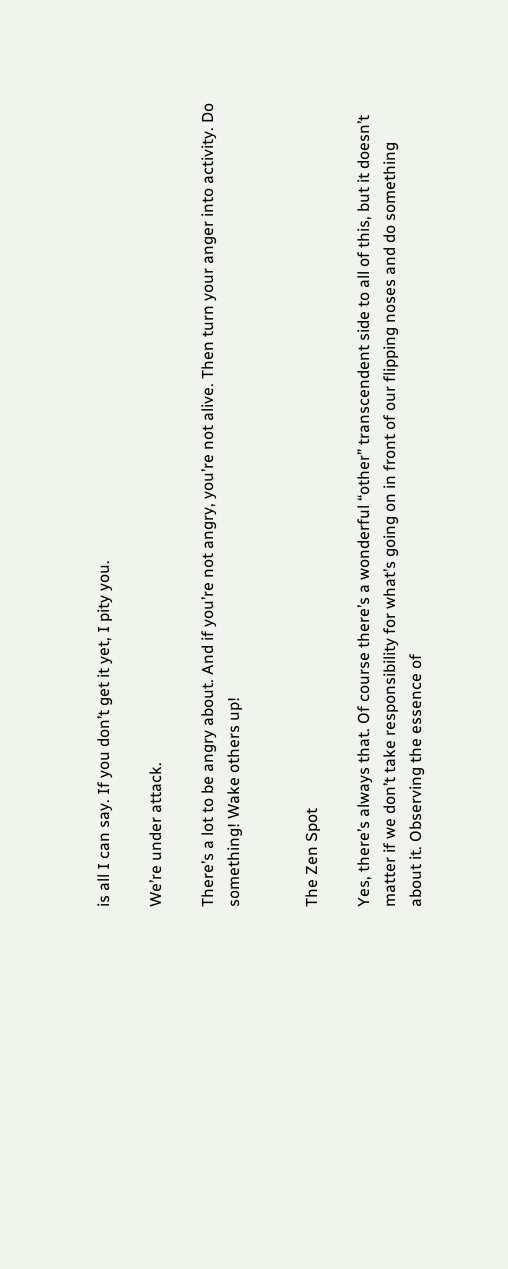is all I can say. If you don’t get it yet, I pity you.

We’re under attack.

There’s a lot to be angry about. And if you’re not angry, you’re not alive. Then turn your anger into activity. Do something! Wake others up!


The Zen Spot

Yes, there’s always that. Of course there’s a wonderful “other” transcendent side to all of this, but it doesn’t matter if we don’t take responsibility for what’s going on in front of our flipping noses and do something about it. Observing the essence of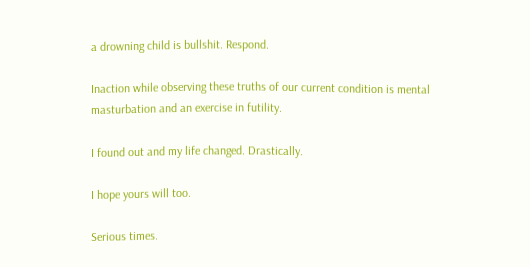a drowning child is bullshit. Respond.

Inaction while observing these truths of our current condition is mental masturbation and an exercise in futility.

I found out and my life changed. Drastically.

I hope yours will too.

Serious times.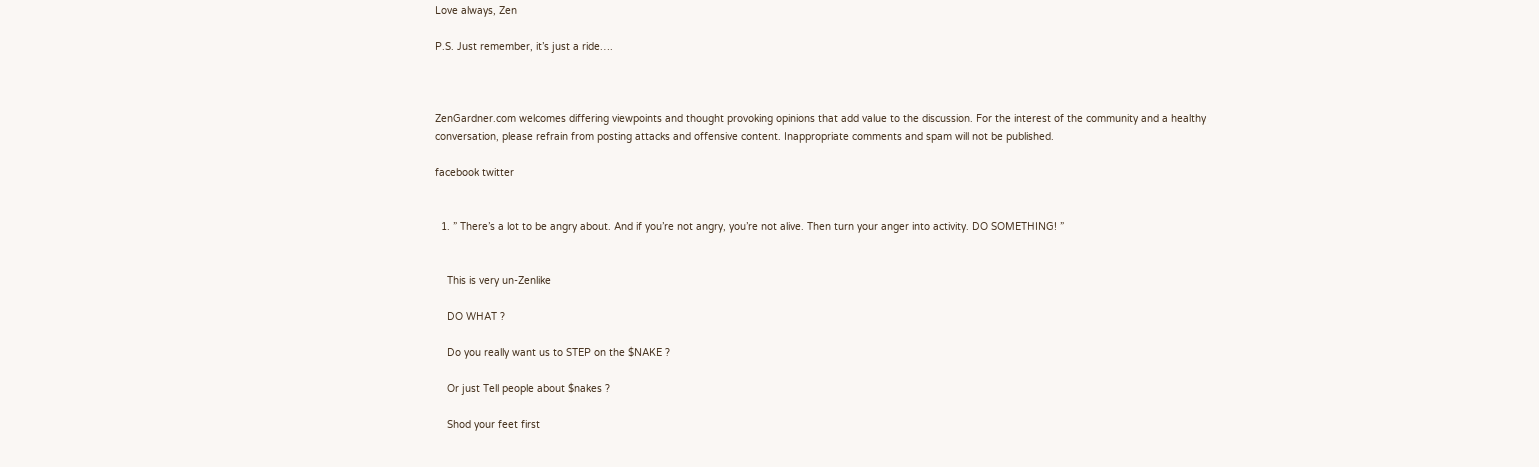Love always, Zen

P.S. Just remember, it’s just a ride….



ZenGardner.com welcomes differing viewpoints and thought provoking opinions that add value to the discussion. For the interest of the community and a healthy conversation, please refrain from posting attacks and offensive content. Inappropriate comments and spam will not be published.

facebook twitter


  1. ” There’s a lot to be angry about. And if you’re not angry, you’re not alive. Then turn your anger into activity. DO SOMETHING! ”


    This is very un-Zenlike

    DO WHAT ?

    Do you really want us to STEP on the $NAKE ?

    Or just Tell people about $nakes ?

    Shod your feet first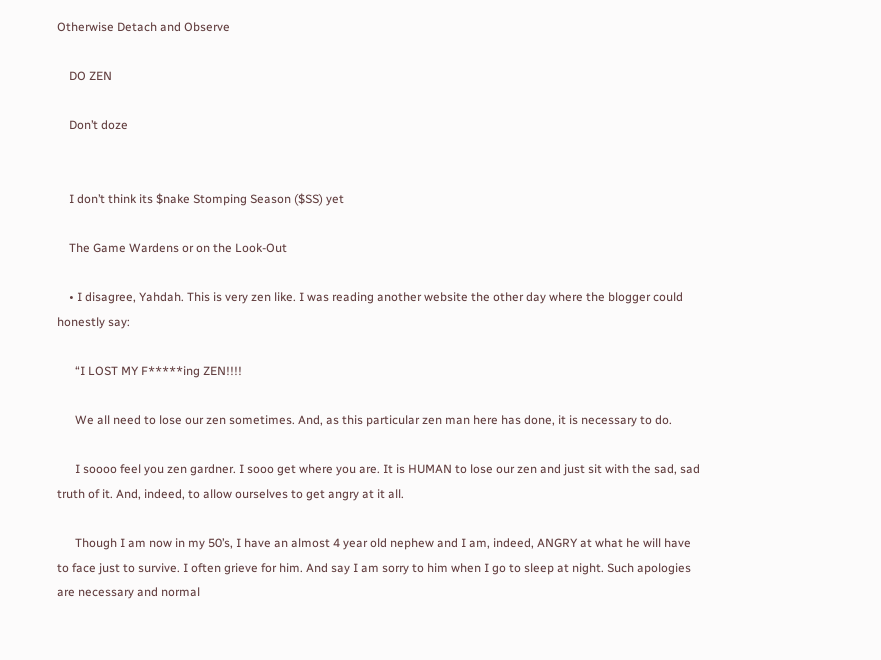Otherwise Detach and Observe

    DO ZEN

    Don’t doze


    I don’t think its $nake Stomping Season ($SS) yet

    The Game Wardens or on the Look-Out

    • I disagree, Yahdah. This is very zen like. I was reading another website the other day where the blogger could honestly say:

      “I LOST MY F*****ing ZEN!!!!

      We all need to lose our zen sometimes. And, as this particular zen man here has done, it is necessary to do.

      I soooo feel you zen gardner. I sooo get where you are. It is HUMAN to lose our zen and just sit with the sad, sad truth of it. And, indeed, to allow ourselves to get angry at it all.

      Though I am now in my 50’s, I have an almost 4 year old nephew and I am, indeed, ANGRY at what he will have to face just to survive. I often grieve for him. And say I am sorry to him when I go to sleep at night. Such apologies are necessary and normal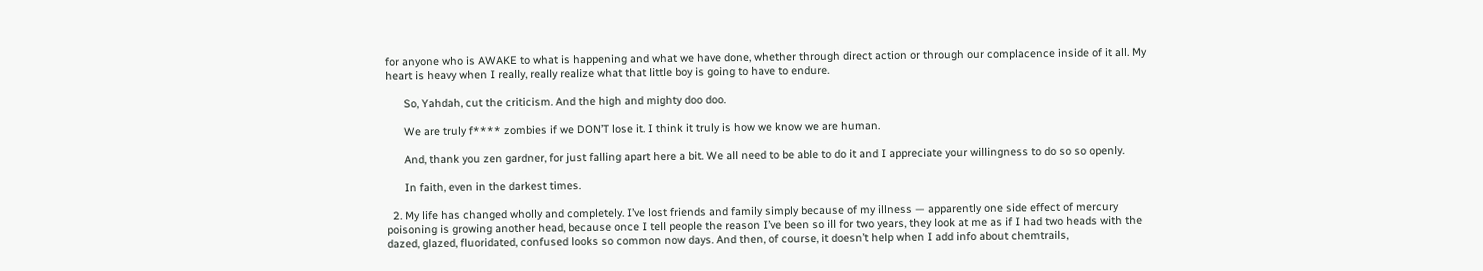for anyone who is AWAKE to what is happening and what we have done, whether through direct action or through our complacence inside of it all. My heart is heavy when I really, really realize what that little boy is going to have to endure.

      So, Yahdah, cut the criticism. And the high and mighty doo doo.

      We are truly f**** zombies if we DON’T lose it. I think it truly is how we know we are human.

      And, thank you zen gardner, for just falling apart here a bit. We all need to be able to do it and I appreciate your willingness to do so so openly.

      In faith, even in the darkest times.

  2. My life has changed wholly and completely. I’ve lost friends and family simply because of my illness — apparently one side effect of mercury poisoning is growing another head, because once I tell people the reason I’ve been so ill for two years, they look at me as if I had two heads with the dazed, glazed, fluoridated, confused looks so common now days. And then, of course, it doesn’t help when I add info about chemtrails,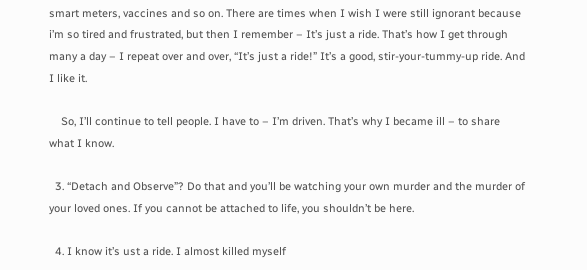smart meters, vaccines and so on. There are times when I wish I were still ignorant because i’m so tired and frustrated, but then I remember – It’s just a ride. That’s how I get through many a day – I repeat over and over, “It’s just a ride!” It’s a good, stir-your-tummy-up ride. And I like it.

    So, I’ll continue to tell people. I have to – I’m driven. That’s why I became ill – to share what I know.

  3. “Detach and Observe”? Do that and you’ll be watching your own murder and the murder of your loved ones. If you cannot be attached to life, you shouldn’t be here.

  4. I know it’s ust a ride. I almost killed myself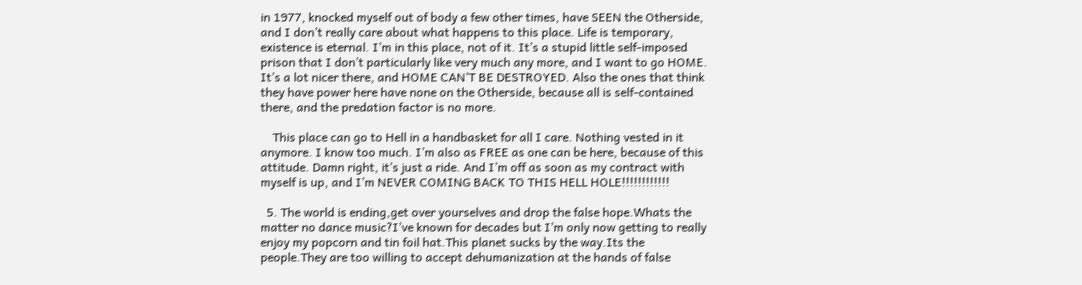in 1977, knocked myself out of body a few other times, have SEEN the Otherside, and I don’t really care about what happens to this place. Life is temporary, existence is eternal. I’m in this place, not of it. It’s a stupid little self-imposed prison that I don’t particularly like very much any more, and I want to go HOME. It’s a lot nicer there, and HOME CAN’T BE DESTROYED. Also the ones that think they have power here have none on the Otherside, because all is self-contained there, and the predation factor is no more.

    This place can go to Hell in a handbasket for all I care. Nothing vested in it anymore. I know too much. I’m also as FREE as one can be here, because of this attitude. Damn right, it’s just a ride. And I’m off as soon as my contract with myself is up, and I’m NEVER COMING BACK TO THIS HELL HOLE!!!!!!!!!!!!

  5. The world is ending,get over yourselves and drop the false hope.Whats the matter no dance music?I’ve known for decades but I’m only now getting to really enjoy my popcorn and tin foil hat.This planet sucks by the way.Its the people.They are too willing to accept dehumanization at the hands of false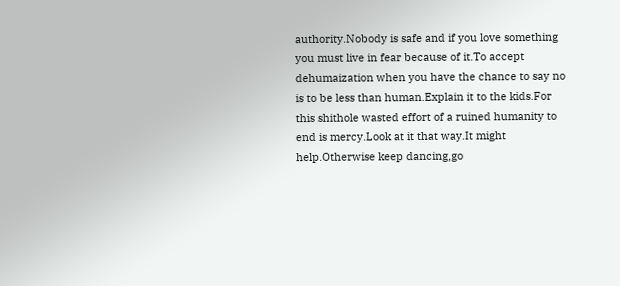authority.Nobody is safe and if you love something you must live in fear because of it.To accept dehumaization when you have the chance to say no is to be less than human.Explain it to the kids.For this shithole wasted effort of a ruined humanity to end is mercy.Look at it that way.It might help.Otherwise keep dancing,go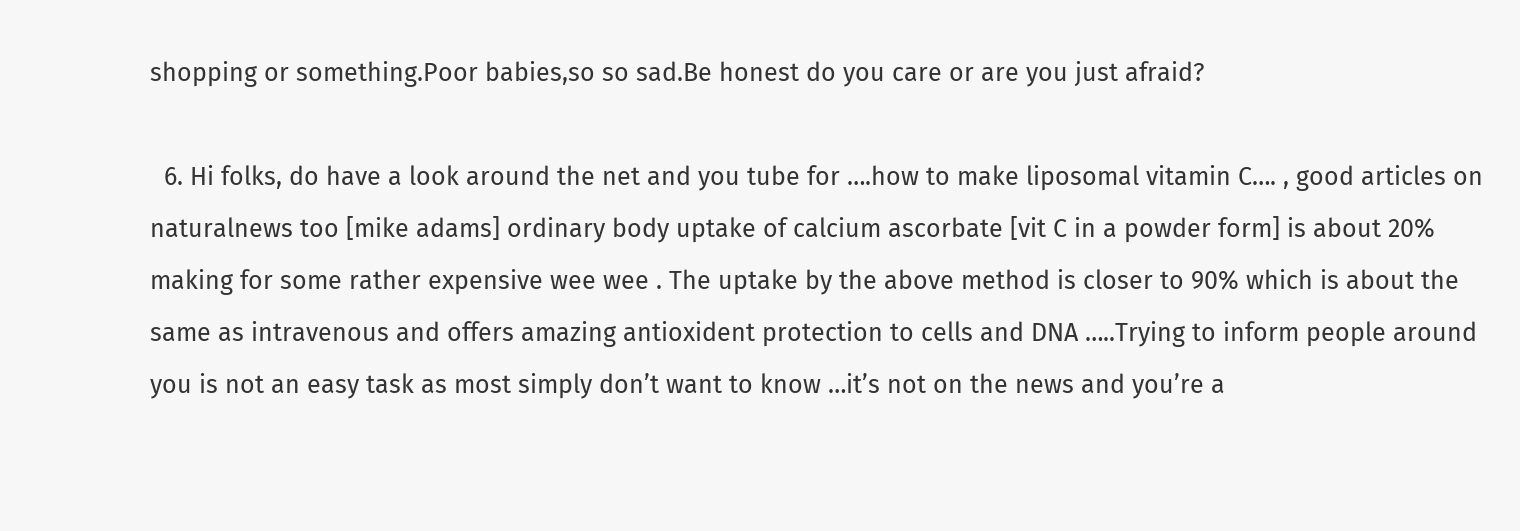shopping or something.Poor babies,so so sad.Be honest do you care or are you just afraid?

  6. Hi folks, do have a look around the net and you tube for ….how to make liposomal vitamin C…. , good articles on naturalnews too [mike adams] ordinary body uptake of calcium ascorbate [vit C in a powder form] is about 20% making for some rather expensive wee wee . The uptake by the above method is closer to 90% which is about the same as intravenous and offers amazing antioxident protection to cells and DNA …..Trying to inform people around you is not an easy task as most simply don’t want to know …it’s not on the news and you’re a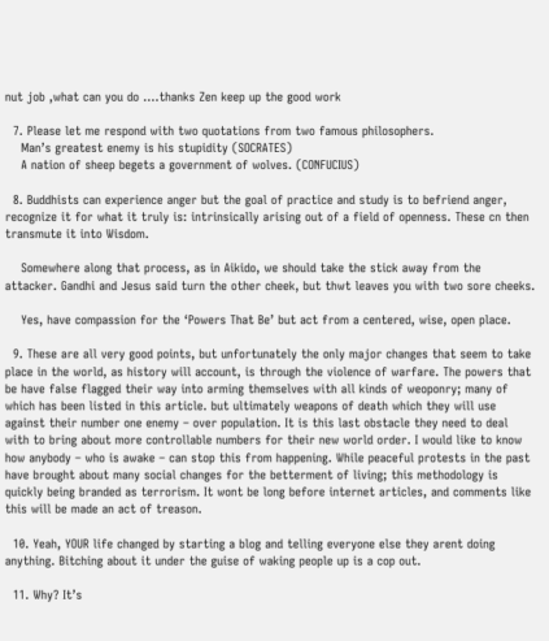nut job ,what can you do ….thanks Zen keep up the good work

  7. Please let me respond with two quotations from two famous philosophers.
    Man’s greatest enemy is his stupidity (SOCRATES)
    A nation of sheep begets a government of wolves. (CONFUCIUS)

  8. Buddhists can experience anger but the goal of practice and study is to befriend anger, recognize it for what it truly is: intrinsically arising out of a field of openness. These cn then transmute it into Wisdom.

    Somewhere along that process, as in Aikido, we should take the stick away from the attacker. Gandhi and Jesus said turn the other cheek, but thwt leaves you with two sore cheeks.

    Yes, have compassion for the ‘Powers That Be’ but act from a centered, wise, open place.

  9. These are all very good points, but unfortunately the only major changes that seem to take place in the world, as history will account, is through the violence of warfare. The powers that be have false flagged their way into arming themselves with all kinds of weoponry; many of which has been listed in this article. but ultimately weapons of death which they will use against their number one enemy – over population. It is this last obstacle they need to deal with to bring about more controllable numbers for their new world order. I would like to know how anybody – who is awake – can stop this from happening. While peaceful protests in the past have brought about many social changes for the betterment of living; this methodology is quickly being branded as terrorism. It wont be long before internet articles, and comments like this will be made an act of treason.

  10. Yeah, YOUR life changed by starting a blog and telling everyone else they arent doing anything. Bitching about it under the guise of waking people up is a cop out.

  11. Why? It’s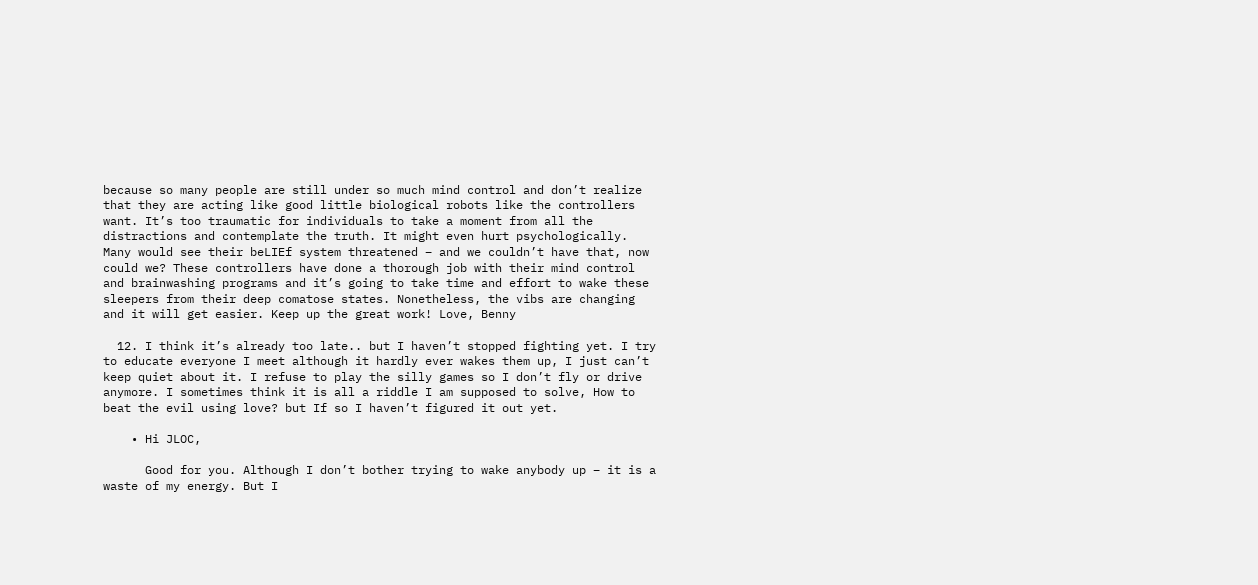because so many people are still under so much mind control and don’t realize that they are acting like good little biological robots like the controllers want. It’s too traumatic for individuals to take a moment from all the distractions and contemplate the truth. It might even hurt psychologically. Many would see their beLIEf system threatened – and we couldn’t have that, now could we? These controllers have done a thorough job with their mind control and brainwashing programs and it’s going to take time and effort to wake these sleepers from their deep comatose states. Nonetheless, the vibs are changing and it will get easier. Keep up the great work! Love, Benny

  12. I think it’s already too late.. but I haven’t stopped fighting yet. I try to educate everyone I meet although it hardly ever wakes them up, I just can’t keep quiet about it. I refuse to play the silly games so I don’t fly or drive anymore. I sometimes think it is all a riddle I am supposed to solve, How to beat the evil using love? but If so I haven’t figured it out yet.

    • Hi JLOC,

      Good for you. Although I don’t bother trying to wake anybody up – it is a waste of my energy. But I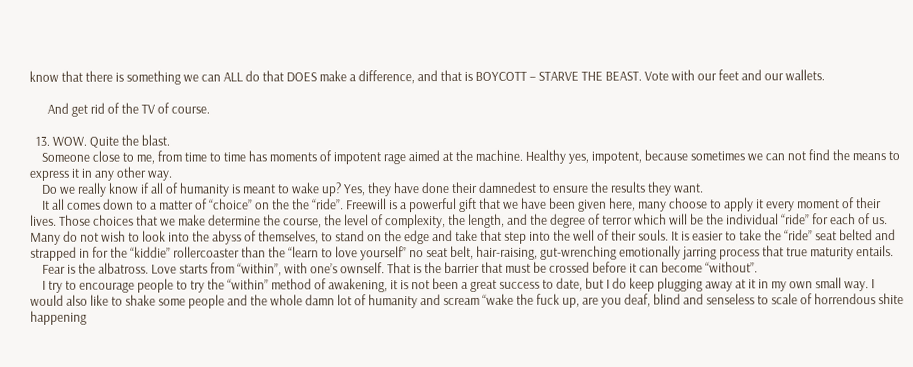know that there is something we can ALL do that DOES make a difference, and that is BOYCOTT – STARVE THE BEAST. Vote with our feet and our wallets.

      And get rid of the TV of course.

  13. WOW. Quite the blast.
    Someone close to me, from time to time has moments of impotent rage aimed at the machine. Healthy yes, impotent, because sometimes we can not find the means to express it in any other way.
    Do we really know if all of humanity is meant to wake up? Yes, they have done their damnedest to ensure the results they want.
    It all comes down to a matter of “choice” on the the “ride”. Freewill is a powerful gift that we have been given here, many choose to apply it every moment of their lives. Those choices that we make determine the course, the level of complexity, the length, and the degree of terror which will be the individual “ride” for each of us. Many do not wish to look into the abyss of themselves, to stand on the edge and take that step into the well of their souls. It is easier to take the “ride” seat belted and strapped in for the “kiddie” rollercoaster than the “learn to love yourself” no seat belt, hair-raising, gut-wrenching emotionally jarring process that true maturity entails.
    Fear is the albatross. Love starts from “within”, with one’s ownself. That is the barrier that must be crossed before it can become “without”.
    I try to encourage people to try the “within” method of awakening, it is not been a great success to date, but I do keep plugging away at it in my own small way. I would also like to shake some people and the whole damn lot of humanity and scream “wake the fuck up, are you deaf, blind and senseless to scale of horrendous shite happening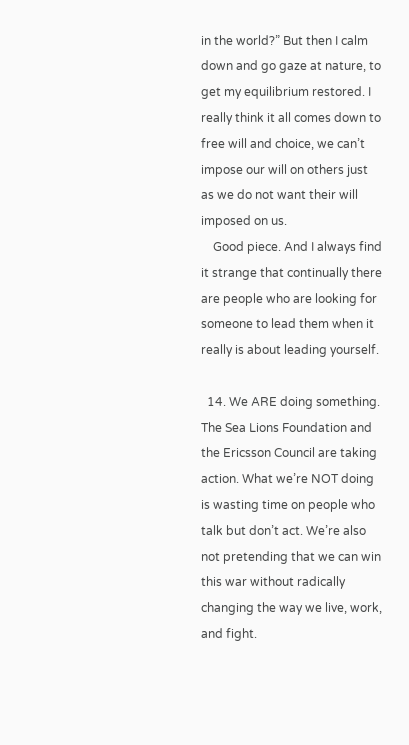in the world?” But then I calm down and go gaze at nature, to get my equilibrium restored. I really think it all comes down to free will and choice, we can’t impose our will on others just as we do not want their will imposed on us.
    Good piece. And I always find it strange that continually there are people who are looking for someone to lead them when it really is about leading yourself.

  14. We ARE doing something. The Sea Lions Foundation and the Ericsson Council are taking action. What we’re NOT doing is wasting time on people who talk but don’t act. We’re also not pretending that we can win this war without radically changing the way we live, work, and fight.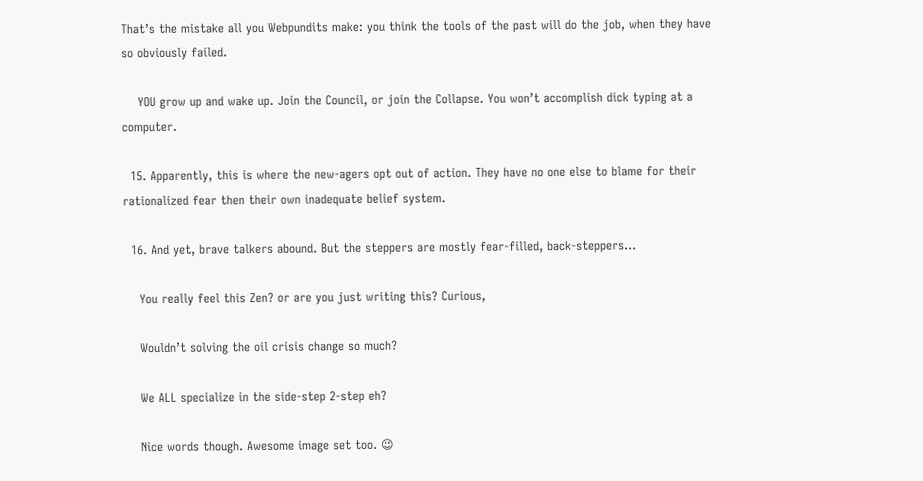That’s the mistake all you Webpundits make: you think the tools of the past will do the job, when they have so obviously failed.

    YOU grow up and wake up. Join the Council, or join the Collapse. You won’t accomplish dick typing at a computer.

  15. Apparently, this is where the new-agers opt out of action. They have no one else to blame for their rationalized fear then their own inadequate belief system.

  16. And yet, brave talkers abound. But the steppers are mostly fear-filled, back-steppers…

    You really feel this Zen? or are you just writing this? Curious,

    Wouldn’t solving the oil crisis change so much?

    We ALL specialize in the side-step 2-step eh?

    Nice words though. Awesome image set too. 😉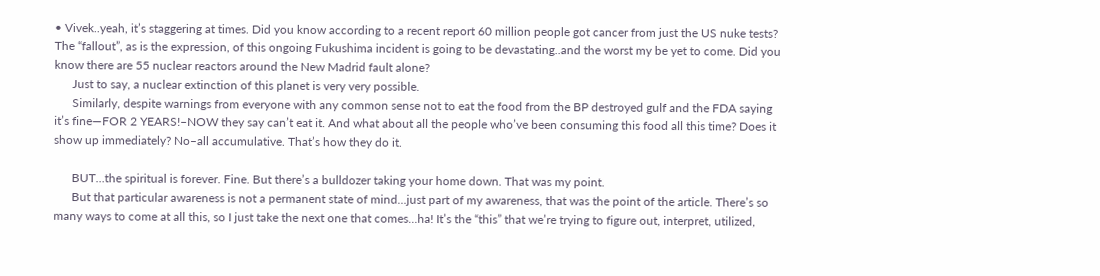• Vivek..yeah, it’s staggering at times. Did you know according to a recent report 60 million people got cancer from just the US nuke tests? The “fallout”, as is the expression, of this ongoing Fukushima incident is going to be devastating..and the worst my be yet to come. Did you know there are 55 nuclear reactors around the New Madrid fault alone?
      Just to say, a nuclear extinction of this planet is very very possible.
      Similarly, despite warnings from everyone with any common sense not to eat the food from the BP destroyed gulf and the FDA saying it’s fine—FOR 2 YEARS!–NOW they say can’t eat it. And what about all the people who’ve been consuming this food all this time? Does it show up immediately? No–all accumulative. That’s how they do it.

      BUT…the spiritual is forever. Fine. But there’s a bulldozer taking your home down. That was my point.
      But that particular awareness is not a permanent state of mind…just part of my awareness, that was the point of the article. There’s so many ways to come at all this, so I just take the next one that comes…ha! It’s the “this” that we’re trying to figure out, interpret, utilized,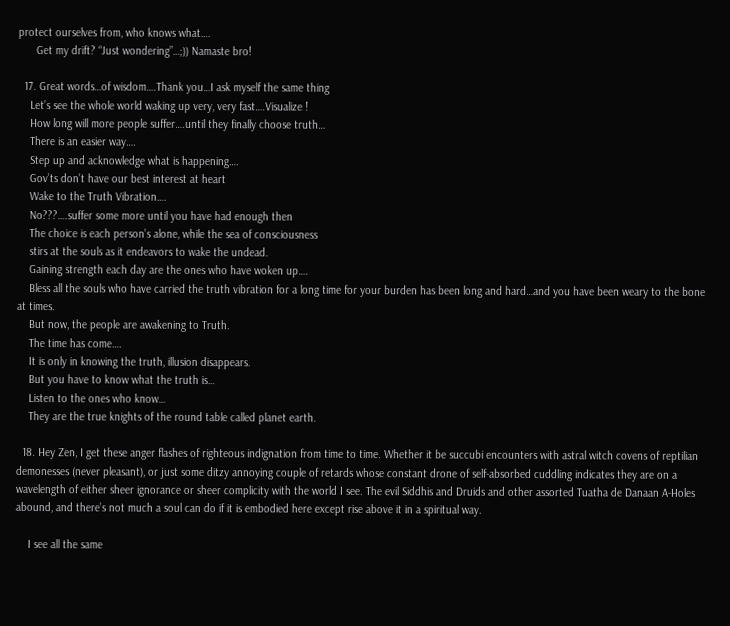protect ourselves from, who knows what….
      Get my drift? “Just wondering”…;)) Namaste bro!

  17. Great words…of wisdom….Thank you…I ask myself the same thing
    Let’s see the whole world waking up very, very fast….Visualize !
    How long will more people suffer….until they finally choose truth…
    There is an easier way….
    Step up and acknowledge what is happening….
    Gov’ts don’t have our best interest at heart
    Wake to the Truth Vibration….
    No???….suffer some more until you have had enough then
    The choice is each person’s alone, while the sea of consciousness
    stirs at the souls as it endeavors to wake the undead.
    Gaining strength each day are the ones who have woken up….
    Bless all the souls who have carried the truth vibration for a long time for your burden has been long and hard…and you have been weary to the bone at times.
    But now, the people are awakening to Truth.
    The time has come….
    It is only in knowing the truth, illusion disappears.
    But you have to know what the truth is…
    Listen to the ones who know…
    They are the true knights of the round table called planet earth.

  18. Hey Zen, I get these anger flashes of righteous indignation from time to time. Whether it be succubi encounters with astral witch covens of reptilian demonesses (never pleasant), or just some ditzy annoying couple of retards whose constant drone of self-absorbed cuddling indicates they are on a wavelength of either sheer ignorance or sheer complicity with the world I see. The evil Siddhis and Druids and other assorted Tuatha de Danaan A-Holes abound, and there’s not much a soul can do if it is embodied here except rise above it in a spiritual way.

    I see all the same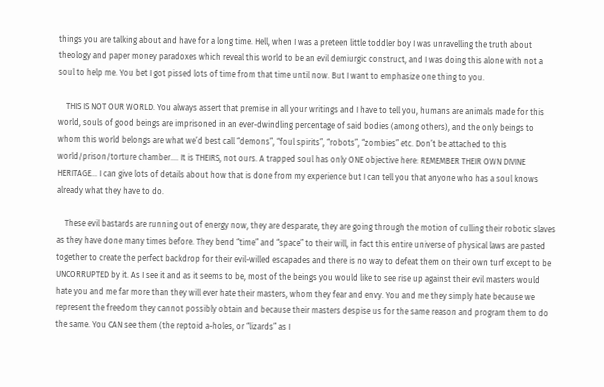things you are talking about and have for a long time. Hell, when I was a preteen little toddler boy I was unravelling the truth about theology and paper money paradoxes which reveal this world to be an evil demiurgic construct, and I was doing this alone with not a soul to help me. You bet I got pissed lots of time from that time until now. But I want to emphasize one thing to you.

    THIS IS NOT OUR WORLD. You always assert that premise in all your writings and I have to tell you, humans are animals made for this world, souls of good beings are imprisoned in an ever-dwindling percentage of said bodies (among others), and the only beings to whom this world belongs are what we’d best call “demons”, “foul spirits”, “robots”, “zombies” etc. Don’t be attached to this world/prison/torture chamber…. It is THEIRS, not ours. A trapped soul has only ONE objective here: REMEMBER THEIR OWN DIVINE HERITAGE… I can give lots of details about how that is done from my experience but I can tell you that anyone who has a soul knows already what they have to do.

    These evil bastards are running out of energy now, they are desparate, they are going through the motion of culling their robotic slaves as they have done many times before. They bend “time” and “space” to their will, in fact this entire universe of physical laws are pasted together to create the perfect backdrop for their evil-willed escapades and there is no way to defeat them on their own turf except to be UNCORRUPTED by it. As I see it and as it seems to be, most of the beings you would like to see rise up against their evil masters would hate you and me far more than they will ever hate their masters, whom they fear and envy. You and me they simply hate because we represent the freedom they cannot possibly obtain and because their masters despise us for the same reason and program them to do the same. You CAN see them (the reptoid a-holes, or “lizards” as I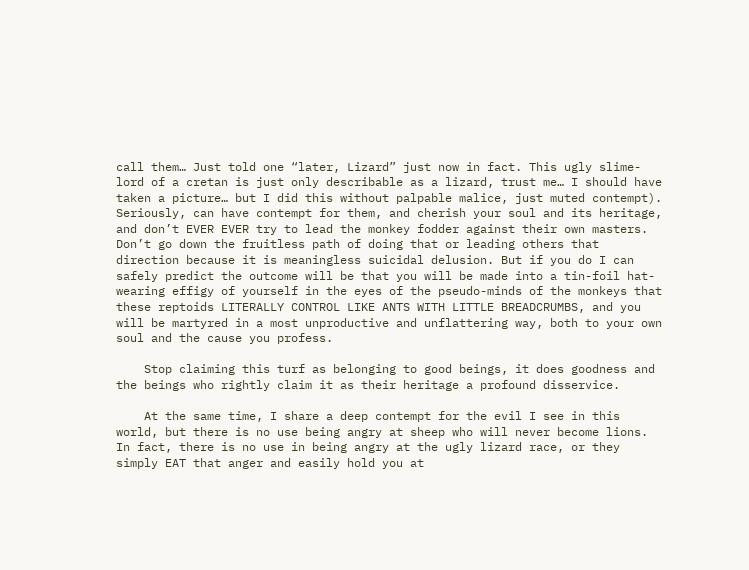call them… Just told one “later, Lizard” just now in fact. This ugly slime-lord of a cretan is just only describable as a lizard, trust me… I should have taken a picture… but I did this without palpable malice, just muted contempt). Seriously, can have contempt for them, and cherish your soul and its heritage, and don’t EVER EVER try to lead the monkey fodder against their own masters. Don’t go down the fruitless path of doing that or leading others that direction because it is meaningless suicidal delusion. But if you do I can safely predict the outcome will be that you will be made into a tin-foil hat-wearing effigy of yourself in the eyes of the pseudo-minds of the monkeys that these reptoids LITERALLY CONTROL LIKE ANTS WITH LITTLE BREADCRUMBS, and you will be martyred in a most unproductive and unflattering way, both to your own soul and the cause you profess.

    Stop claiming this turf as belonging to good beings, it does goodness and the beings who rightly claim it as their heritage a profound disservice.

    At the same time, I share a deep contempt for the evil I see in this world, but there is no use being angry at sheep who will never become lions. In fact, there is no use in being angry at the ugly lizard race, or they simply EAT that anger and easily hold you at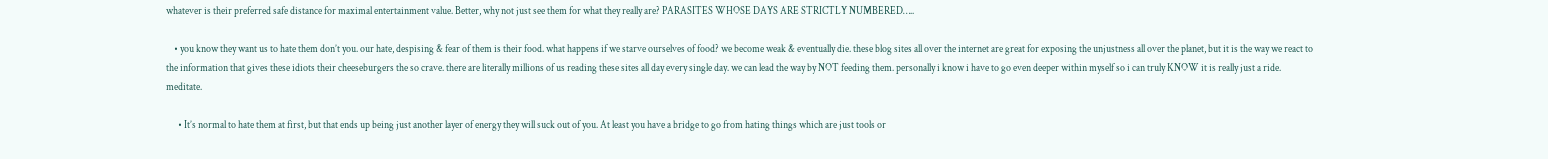whatever is their preferred safe distance for maximal entertainment value. Better, why not just see them for what they really are? PARASITES WHOSE DAYS ARE STRICTLY NUMBERED…..

    • you know they want us to hate them don’t you. our hate, despising & fear of them is their food. what happens if we starve ourselves of food? we become weak & eventually die. these blog sites all over the internet are great for exposing the unjustness all over the planet, but it is the way we react to the information that gives these idiots their cheeseburgers the so crave. there are literally millions of us reading these sites all day every single day. we can lead the way by NOT feeding them. personally i know i have to go even deeper within myself so i can truly KNOW it is really just a ride. meditate.

      • It’s normal to hate them at first, but that ends up being just another layer of energy they will suck out of you. At least you have a bridge to go from hating things which are just tools or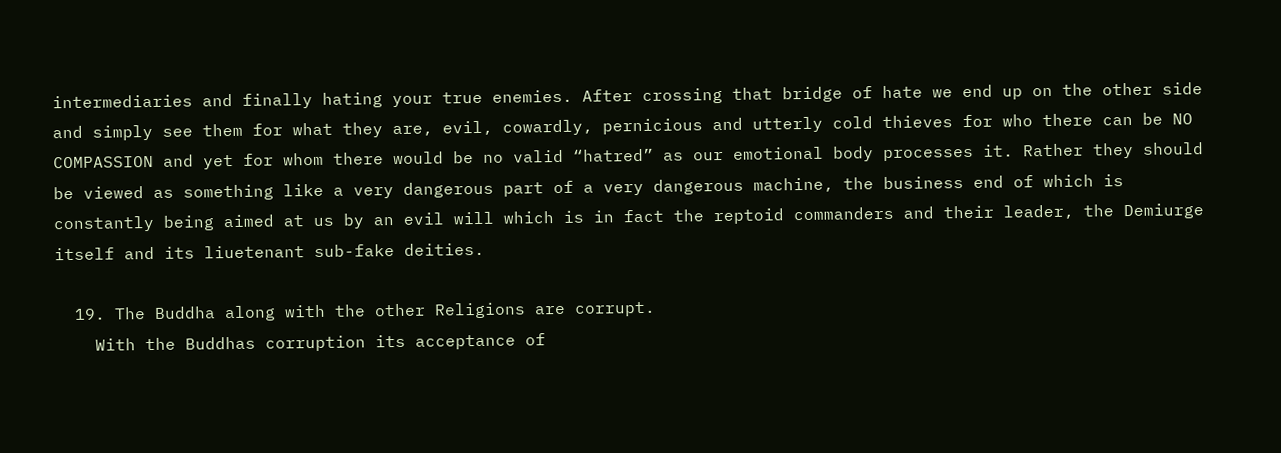intermediaries and finally hating your true enemies. After crossing that bridge of hate we end up on the other side and simply see them for what they are, evil, cowardly, pernicious and utterly cold thieves for who there can be NO COMPASSION and yet for whom there would be no valid “hatred” as our emotional body processes it. Rather they should be viewed as something like a very dangerous part of a very dangerous machine, the business end of which is constantly being aimed at us by an evil will which is in fact the reptoid commanders and their leader, the Demiurge itself and its liuetenant sub-fake deities.

  19. The Buddha along with the other Religions are corrupt.
    With the Buddhas corruption its acceptance of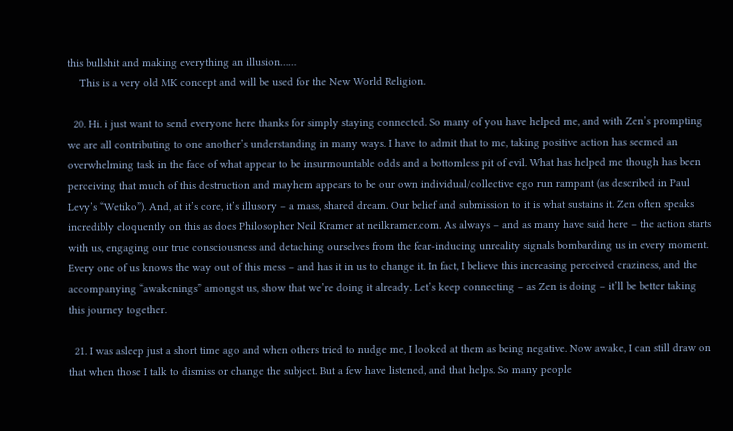this bullshit and making everything an illusion……
    This is a very old MK concept and will be used for the New World Religion.

  20. Hi. i just want to send everyone here thanks for simply staying connected. So many of you have helped me, and with Zen’s prompting we are all contributing to one another’s understanding in many ways. I have to admit that to me, taking positive action has seemed an overwhelming task in the face of what appear to be insurmountable odds and a bottomless pit of evil. What has helped me though has been perceiving that much of this destruction and mayhem appears to be our own individual/collective ego run rampant (as described in Paul Levy’s “Wetiko”). And, at it’s core, it’s illusory – a mass, shared dream. Our belief and submission to it is what sustains it. Zen often speaks incredibly eloquently on this as does Philosopher Neil Kramer at neilkramer.com. As always – and as many have said here – the action starts with us, engaging our true consciousness and detaching ourselves from the fear-inducing unreality signals bombarding us in every moment. Every one of us knows the way out of this mess – and has it in us to change it. In fact, I believe this increasing perceived craziness, and the accompanying “awakenings” amongst us, show that we’re doing it already. Let’s keep connecting – as Zen is doing – it’ll be better taking this journey together.

  21. I was asleep just a short time ago and when others tried to nudge me, I looked at them as being negative. Now awake, I can still draw on that when those I talk to dismiss or change the subject. But a few have listened, and that helps. So many people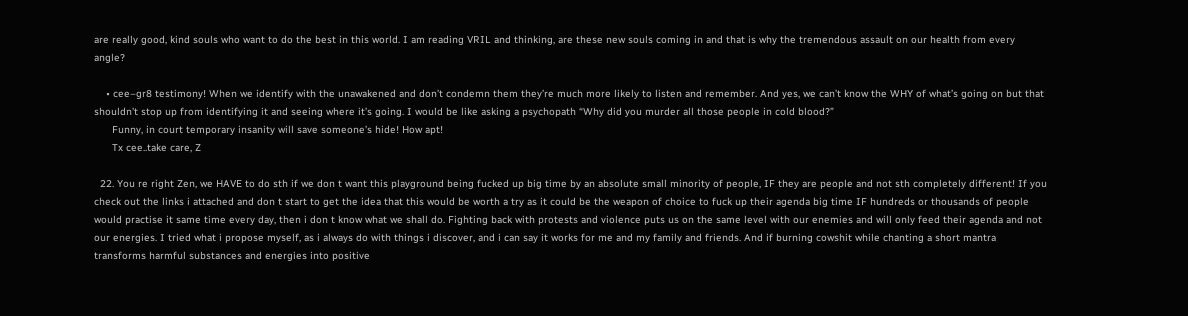are really good, kind souls who want to do the best in this world. I am reading VRIL and thinking, are these new souls coming in and that is why the tremendous assault on our health from every angle?

    • cee–gr8 testimony! When we identify with the unawakened and don’t condemn them they’re much more likely to listen and remember. And yes, we can’t know the WHY of what’s going on but that shouldn’t stop up from identifying it and seeing where it’s going. I would be like asking a psychopath “Why did you murder all those people in cold blood?”
      Funny, in court temporary insanity will save someone’s hide! How apt!
      Tx cee..take care, Z

  22. You re right Zen, we HAVE to do sth if we don t want this playground being fucked up big time by an absolute small minority of people, IF they are people and not sth completely different! If you check out the links i attached and don t start to get the idea that this would be worth a try as it could be the weapon of choice to fuck up their agenda big time IF hundreds or thousands of people would practise it same time every day, then i don t know what we shall do. Fighting back with protests and violence puts us on the same level with our enemies and will only feed their agenda and not our energies. I tried what i propose myself, as i always do with things i discover, and i can say it works for me and my family and friends. And if burning cowshit while chanting a short mantra transforms harmful substances and energies into positive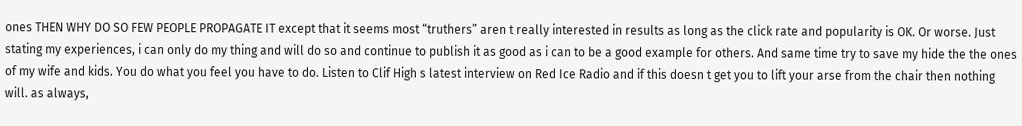ones THEN WHY DO SO FEW PEOPLE PROPAGATE IT except that it seems most “truthers” aren t really interested in results as long as the click rate and popularity is OK. Or worse. Just stating my experiences, i can only do my thing and will do so and continue to publish it as good as i can to be a good example for others. And same time try to save my hide the the ones of my wife and kids. You do what you feel you have to do. Listen to Clif High s latest interview on Red Ice Radio and if this doesn t get you to lift your arse from the chair then nothing will. as always,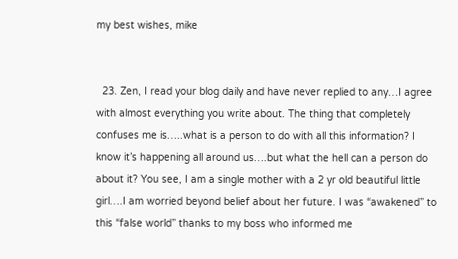my best wishes, mike


  23. Zen, I read your blog daily and have never replied to any…I agree with almost everything you write about. The thing that completely confuses me is…..what is a person to do with all this information? I know it’s happening all around us….but what the hell can a person do about it? You see, I am a single mother with a 2 yr old beautiful little girl….I am worried beyond belief about her future. I was “awakened” to this “false world” thanks to my boss who informed me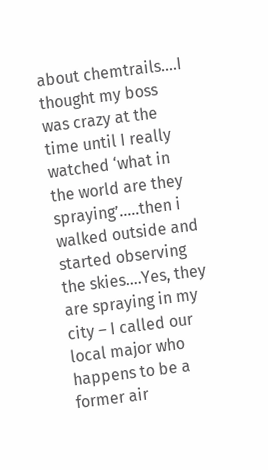about chemtrails….I thought my boss was crazy at the time until I really watched ‘what in the world are they spraying’…..then i walked outside and started observing the skies….Yes, they are spraying in my city – I called our local major who happens to be a former air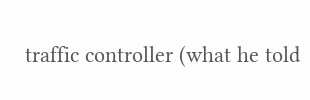traffic controller (what he told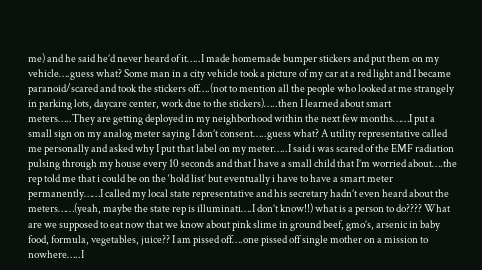me) and he said he’d never heard of it…..I made homemade bumper stickers and put them on my vehicle….guess what? Some man in a city vehicle took a picture of my car at a red light and I became paranoid/scared and took the stickers off….(not to mention all the people who looked at me strangely in parking lots, daycare center, work due to the stickers)…..then I learned about smart meters…..They are getting deployed in my neighborhood within the next few months……I put a small sign on my analog meter saying I don’t consent…..guess what? A utility representative called me personally and asked why I put that label on my meter…..I said i was scared of the EMF radiation pulsing through my house every 10 seconds and that I have a small child that I’m worried about….the rep told me that i could be on the ‘hold list’ but eventually i have to have a smart meter permanently……I called my local state representative and his secretary hadn’t even heard about the meters……(yeah, maybe the state rep is illuminati….I don’t know!!) what is a person to do???? What are we supposed to eat now that we know about pink slime in ground beef, gmo’s, arsenic in baby food, formula, vegetables, juice?? I am pissed off….one pissed off single mother on a mission to nowhere…..I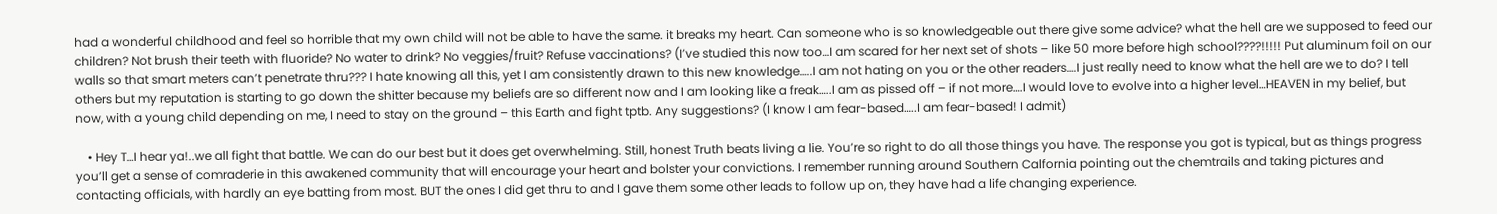had a wonderful childhood and feel so horrible that my own child will not be able to have the same. it breaks my heart. Can someone who is so knowledgeable out there give some advice? what the hell are we supposed to feed our children? Not brush their teeth with fluoride? No water to drink? No veggies/fruit? Refuse vaccinations? (I’ve studied this now too…I am scared for her next set of shots – like 50 more before high school????!!!!! Put aluminum foil on our walls so that smart meters can’t penetrate thru??? I hate knowing all this, yet I am consistently drawn to this new knowledge…..I am not hating on you or the other readers….I just really need to know what the hell are we to do? I tell others but my reputation is starting to go down the shitter because my beliefs are so different now and I am looking like a freak…..I am as pissed off – if not more….I would love to evolve into a higher level…HEAVEN in my belief, but now, with a young child depending on me, I need to stay on the ground – this Earth and fight tptb. Any suggestions? (I know I am fear-based…..I am fear-based! I admit)

    • Hey T…I hear ya!..we all fight that battle. We can do our best but it does get overwhelming. Still, honest Truth beats living a lie. You’re so right to do all those things you have. The response you got is typical, but as things progress you’ll get a sense of comraderie in this awakened community that will encourage your heart and bolster your convictions. I remember running around Southern Calfornia pointing out the chemtrails and taking pictures and contacting officials, with hardly an eye batting from most. BUT the ones I did get thru to and I gave them some other leads to follow up on, they have had a life changing experience.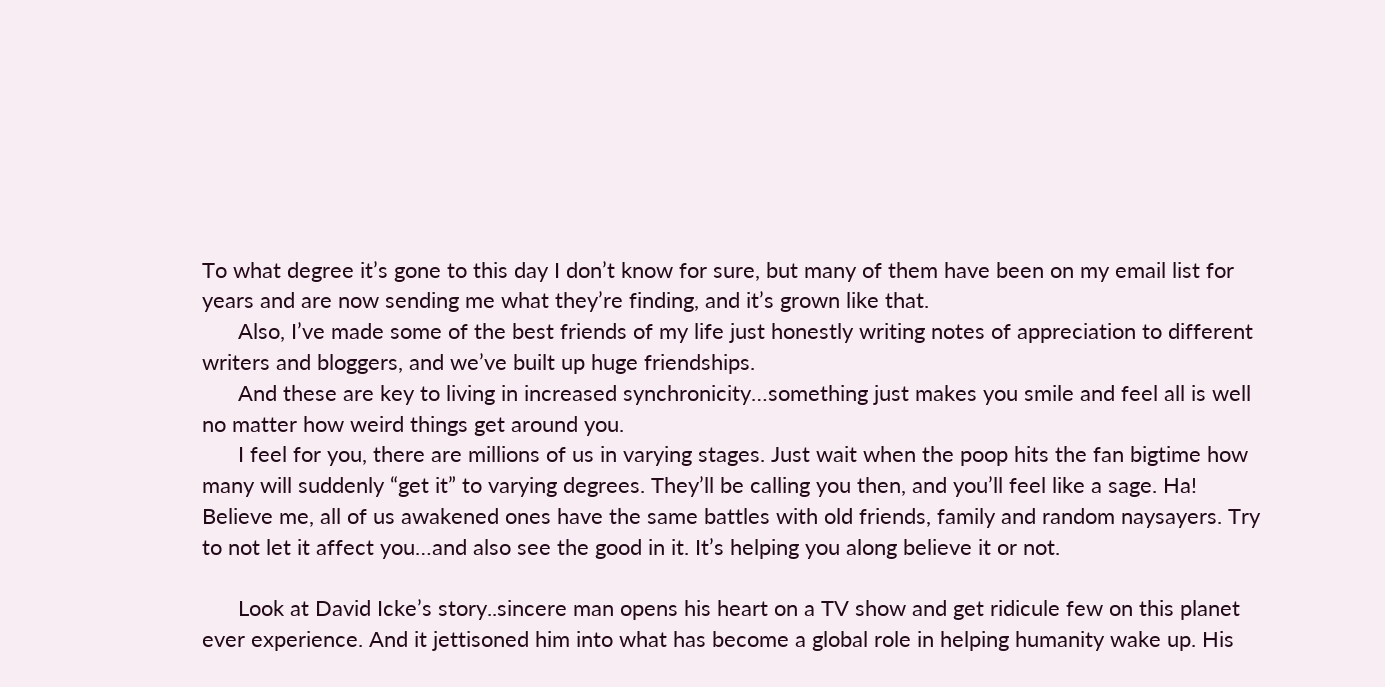To what degree it’s gone to this day I don’t know for sure, but many of them have been on my email list for years and are now sending me what they’re finding, and it’s grown like that.
      Also, I’ve made some of the best friends of my life just honestly writing notes of appreciation to different writers and bloggers, and we’ve built up huge friendships.
      And these are key to living in increased synchronicity…something just makes you smile and feel all is well no matter how weird things get around you.
      I feel for you, there are millions of us in varying stages. Just wait when the poop hits the fan bigtime how many will suddenly “get it” to varying degrees. They’ll be calling you then, and you’ll feel like a sage. Ha! Believe me, all of us awakened ones have the same battles with old friends, family and random naysayers. Try to not let it affect you…and also see the good in it. It’s helping you along believe it or not.

      Look at David Icke’s story..sincere man opens his heart on a TV show and get ridicule few on this planet ever experience. And it jettisoned him into what has become a global role in helping humanity wake up. His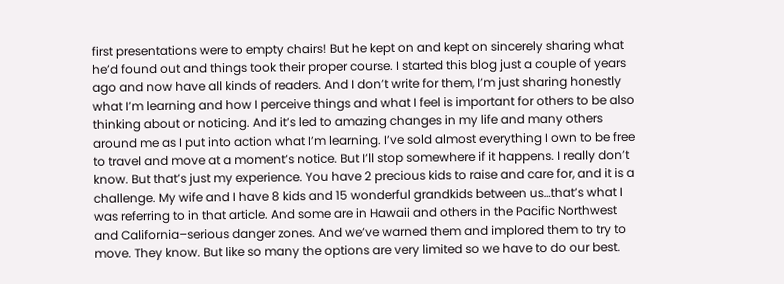first presentations were to empty chairs! But he kept on and kept on sincerely sharing what he’d found out and things took their proper course. I started this blog just a couple of years ago and now have all kinds of readers. And I don’t write for them, I’m just sharing honestly what I’m learning and how I perceive things and what I feel is important for others to be also thinking about or noticing. And it’s led to amazing changes in my life and many others around me as I put into action what I’m learning. I’ve sold almost everything I own to be free to travel and move at a moment’s notice. But I’ll stop somewhere if it happens. I really don’t know. But that’s just my experience. You have 2 precious kids to raise and care for, and it is a challenge. My wife and I have 8 kids and 15 wonderful grandkids between us…that’s what I was referring to in that article. And some are in Hawaii and others in the Pacific Northwest and California–serious danger zones. And we’ve warned them and implored them to try to move. They know. But like so many the options are very limited so we have to do our best.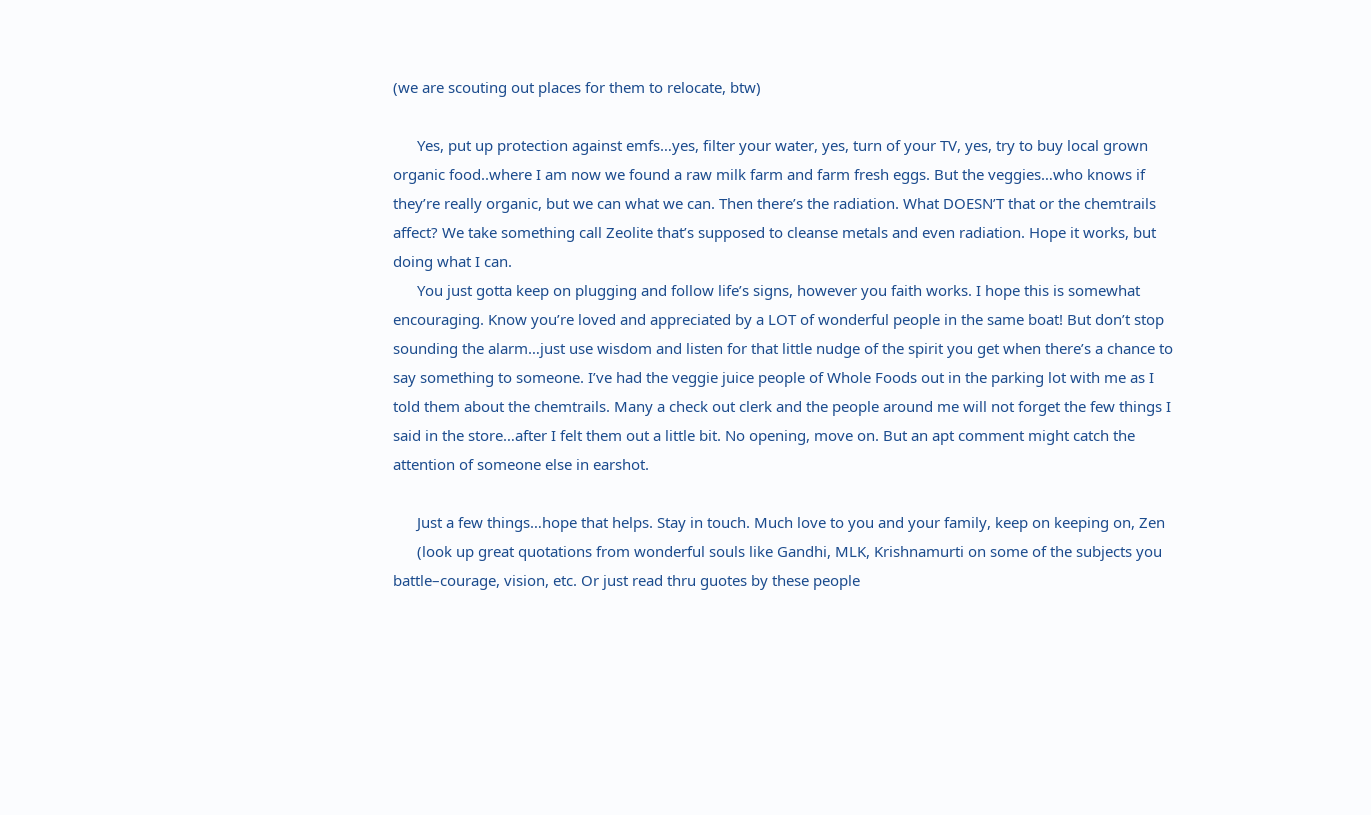(we are scouting out places for them to relocate, btw)

      Yes, put up protection against emfs…yes, filter your water, yes, turn of your TV, yes, try to buy local grown organic food..where I am now we found a raw milk farm and farm fresh eggs. But the veggies…who knows if they’re really organic, but we can what we can. Then there’s the radiation. What DOESN’T that or the chemtrails affect? We take something call Zeolite that’s supposed to cleanse metals and even radiation. Hope it works, but doing what I can.
      You just gotta keep on plugging and follow life’s signs, however you faith works. I hope this is somewhat encouraging. Know you’re loved and appreciated by a LOT of wonderful people in the same boat! But don’t stop sounding the alarm…just use wisdom and listen for that little nudge of the spirit you get when there’s a chance to say something to someone. I’ve had the veggie juice people of Whole Foods out in the parking lot with me as I told them about the chemtrails. Many a check out clerk and the people around me will not forget the few things I said in the store…after I felt them out a little bit. No opening, move on. But an apt comment might catch the attention of someone else in earshot.

      Just a few things…hope that helps. Stay in touch. Much love to you and your family, keep on keeping on, Zen
      (look up great quotations from wonderful souls like Gandhi, MLK, Krishnamurti on some of the subjects you battle–courage, vision, etc. Or just read thru guotes by these people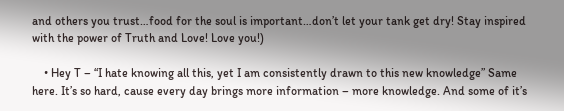and others you trust…food for the soul is important…don’t let your tank get dry! Stay inspired with the power of Truth and Love! Love you!)

    • Hey T – “I hate knowing all this, yet I am consistently drawn to this new knowledge” Same here. It’s so hard, cause every day brings more information – more knowledge. And some of it’s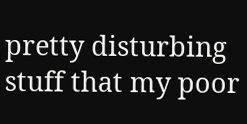pretty disturbing stuff that my poor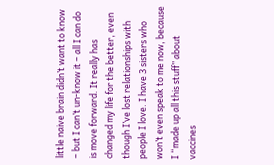little naive brain didn’t want to know – but I can’t un-know it – all I can do is move forward. It really has changed my life for the better, even though I’ve lost relationships with people I love. I have 3 sisters who won’t even speak to me now, because I “made up all this stuff” about vaccines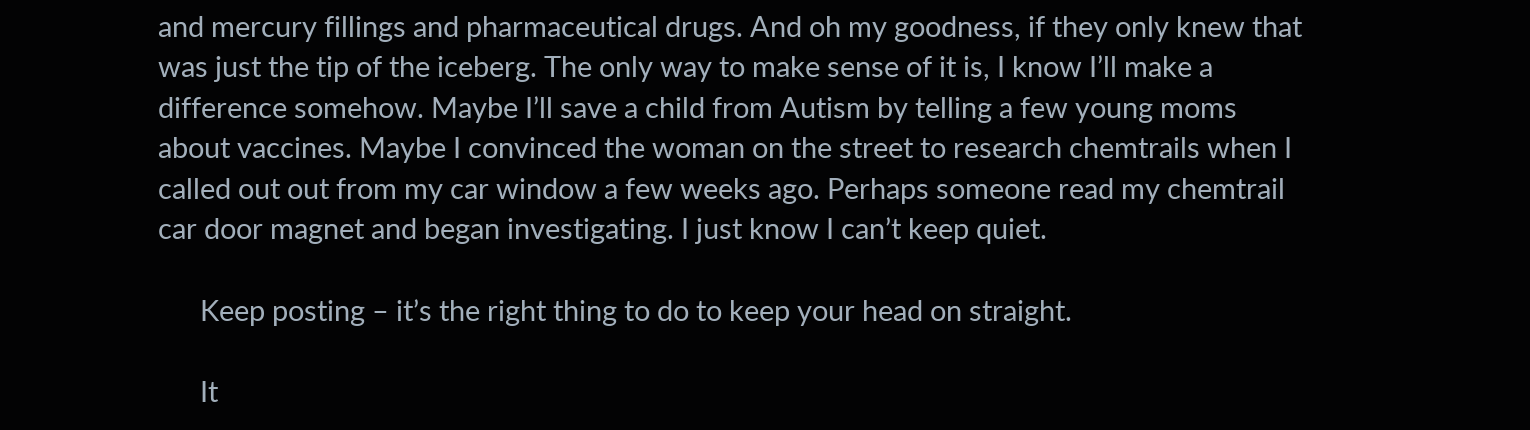and mercury fillings and pharmaceutical drugs. And oh my goodness, if they only knew that was just the tip of the iceberg. The only way to make sense of it is, I know I’ll make a difference somehow. Maybe I’ll save a child from Autism by telling a few young moms about vaccines. Maybe I convinced the woman on the street to research chemtrails when I called out out from my car window a few weeks ago. Perhaps someone read my chemtrail car door magnet and began investigating. I just know I can’t keep quiet.

      Keep posting – it’s the right thing to do to keep your head on straight.

      It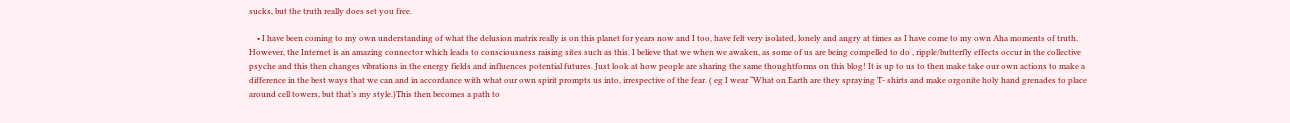sucks, but the truth really does set you free.

    • I have been coming to my own understanding of what the delusion matrix really is on this planet for years now and I too, have felt very isolated, lonely and angry at times as I have come to my own Aha moments of truth. However, the Internet is an amazing connector which leads to consciousness raising sites such as this. I believe that we when we awaken, as some of us are being compelled to do , ripple/butterfly effects occur in the collective psyche and this then changes vibrations in the energy fields and influences potential futures. Just look at how people are sharing the same thoughtforms on this blog! It is up to us to then make take our own actions to make a difference in the best ways that we can and in accordance with what our own spirit prompts us into, irrespective of the fear. ( eg I wear “What on Earth are they spraying T- shirts and make orgonite holy hand grenades to place around cell towers, but that’s my style.)This then becomes a path to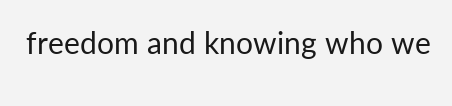freedom and knowing who we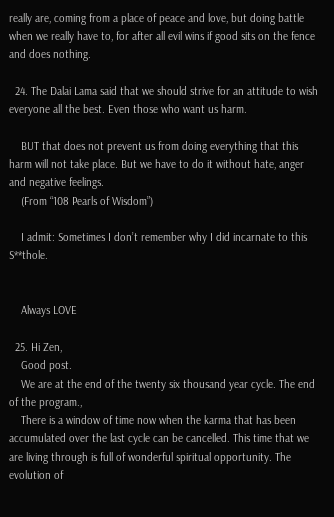really are, coming from a place of peace and love, but doing battle when we really have to, for after all evil wins if good sits on the fence and does nothing.

  24. The Dalai Lama said that we should strive for an attitude to wish everyone all the best. Even those who want us harm.

    BUT that does not prevent us from doing everything that this harm will not take place. But we have to do it without hate, anger and negative feelings.
    (From “108 Pearls of Wisdom”)

    I admit: Sometimes I don’t remember why I did incarnate to this S**thole.


    Always LOVE

  25. Hi Zen,
    Good post.
    We are at the end of the twenty six thousand year cycle. The end of the program.,
    There is a window of time now when the karma that has been accumulated over the last cycle can be cancelled. This time that we are living through is full of wonderful spiritual opportunity. The evolution of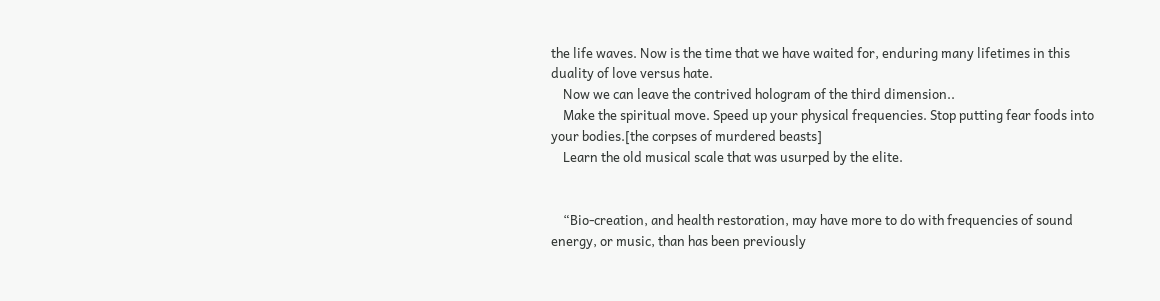the life waves. Now is the time that we have waited for, enduring many lifetimes in this duality of love versus hate.
    Now we can leave the contrived hologram of the third dimension..
    Make the spiritual move. Speed up your physical frequencies. Stop putting fear foods into your bodies.[the corpses of murdered beasts]
    Learn the old musical scale that was usurped by the elite.


    “Bio-creation, and health restoration, may have more to do with frequencies of sound energy, or music, than has been previously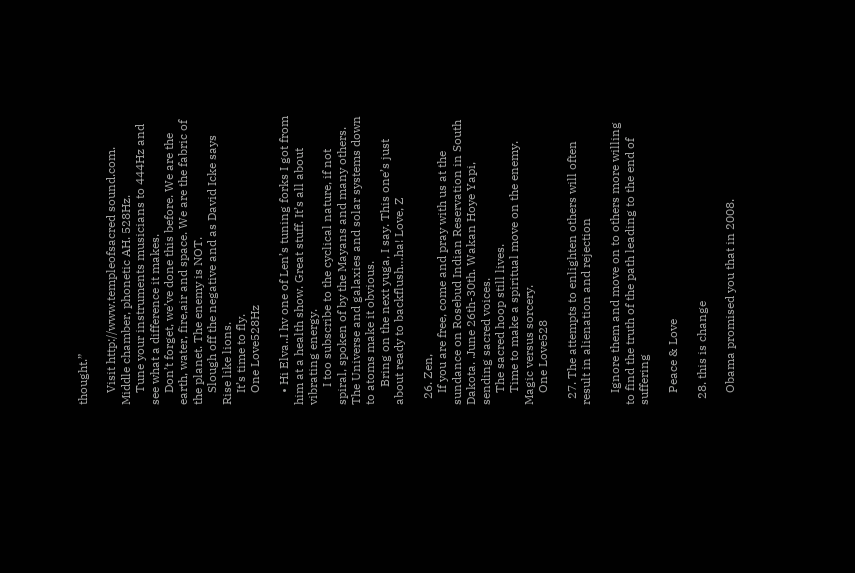thought.”

    Visit http://www.templeofsacred sound.com. Middle chamber, phonetic AH. 528Hz.
    Tune your instruments musicians to 444Hz and see what a difference it makes.
    Don’t forget, we’ve done this before. We are the earth, water, fire,air and space. We are the fabric of the planet. The enemy is NOT.
    Slough off the negative and as David Icke says Rise like lions.
    It’s time to fly.
    One Love528Hz

    • Hi Elva..I hv one of Len’s tuning forks I got from him at a health show. Great stuff. It’s all about vibrating energy.
      I too subscribe to the cyclical nature, if not spiral, spoken of by the Mayans and many others. The Universe and galaxies and solar systems down to atoms make it obvious.
      Bring on the next yuga, I say. This one’s just about ready to backflush…ha! Love, Z

  26. Zen,
    If you are free, come and pray with us at the sundance on Rosebud Indian Reservation in South Dakota. .June 26th-30th. Wakan Hoye Yapi, sending sacred voices.
    The sacred hoop still lives.
    Time to make a spiritual move on the enemy. Magic versus sorcery.
    One Love528

  27. The attempts to enlighten others will often result in alienation and rejection

    Ignore them and move on to others more willing to find the truth of the path leading to the end of suffering

    Peace & Love

  28. this is change

    Obama promised you that in 2008.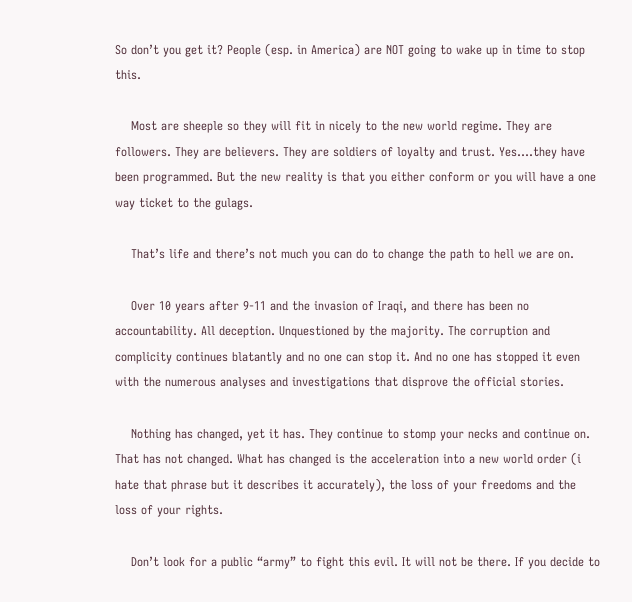So don’t you get it? People (esp. in America) are NOT going to wake up in time to stop this.

    Most are sheeple so they will fit in nicely to the new world regime. They are followers. They are believers. They are soldiers of loyalty and trust. Yes….they have been programmed. But the new reality is that you either conform or you will have a one way ticket to the gulags.

    That’s life and there’s not much you can do to change the path to hell we are on.

    Over 10 years after 9-11 and the invasion of Iraqi, and there has been no accountability. All deception. Unquestioned by the majority. The corruption and complicity continues blatantly and no one can stop it. And no one has stopped it even with the numerous analyses and investigations that disprove the official stories.

    Nothing has changed, yet it has. They continue to stomp your necks and continue on. That has not changed. What has changed is the acceleration into a new world order (i hate that phrase but it describes it accurately), the loss of your freedoms and the loss of your rights.

    Don’t look for a public “army” to fight this evil. It will not be there. If you decide to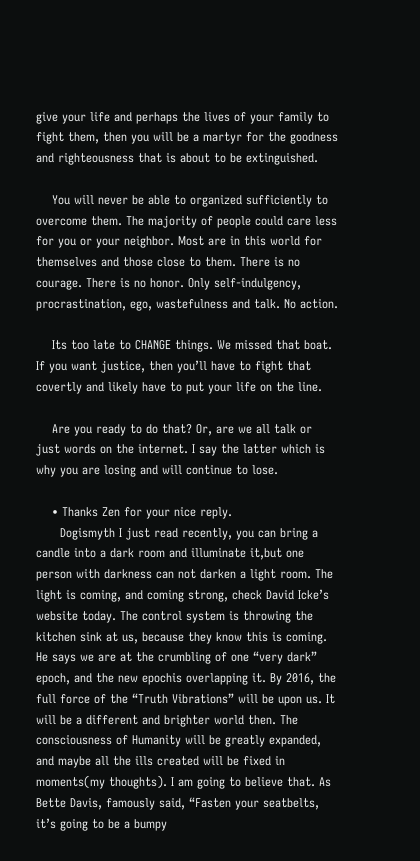give your life and perhaps the lives of your family to fight them, then you will be a martyr for the goodness and righteousness that is about to be extinguished.

    You will never be able to organized sufficiently to overcome them. The majority of people could care less for you or your neighbor. Most are in this world for themselves and those close to them. There is no courage. There is no honor. Only self-indulgency, procrastination, ego, wastefulness and talk. No action.

    Its too late to CHANGE things. We missed that boat. If you want justice, then you’ll have to fight that covertly and likely have to put your life on the line.

    Are you ready to do that? Or, are we all talk or just words on the internet. I say the latter which is why you are losing and will continue to lose.

    • Thanks Zen for your nice reply.
      Dogismyth I just read recently, you can bring a candle into a dark room and illuminate it,but one person with darkness can not darken a light room. The light is coming, and coming strong, check David Icke’s website today. The control system is throwing the kitchen sink at us, because they know this is coming. He says we are at the crumbling of one “very dark” epoch, and the new epochis overlapping it. By 2016, the full force of the “Truth Vibrations” will be upon us. It will be a different and brighter world then. The consciousness of Humanity will be greatly expanded, and maybe all the ills created will be fixed in moments(my thoughts). I am going to believe that. As Bette Davis, famously said, “Fasten your seatbelts, it’s going to be a bumpy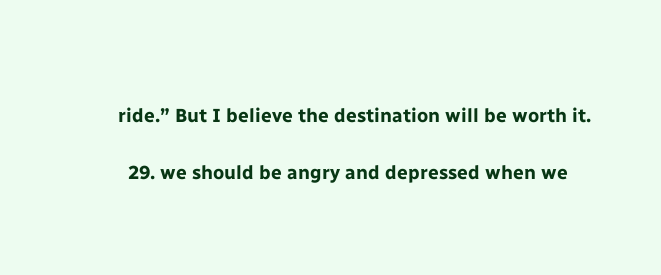ride.” But I believe the destination will be worth it.

  29. we should be angry and depressed when we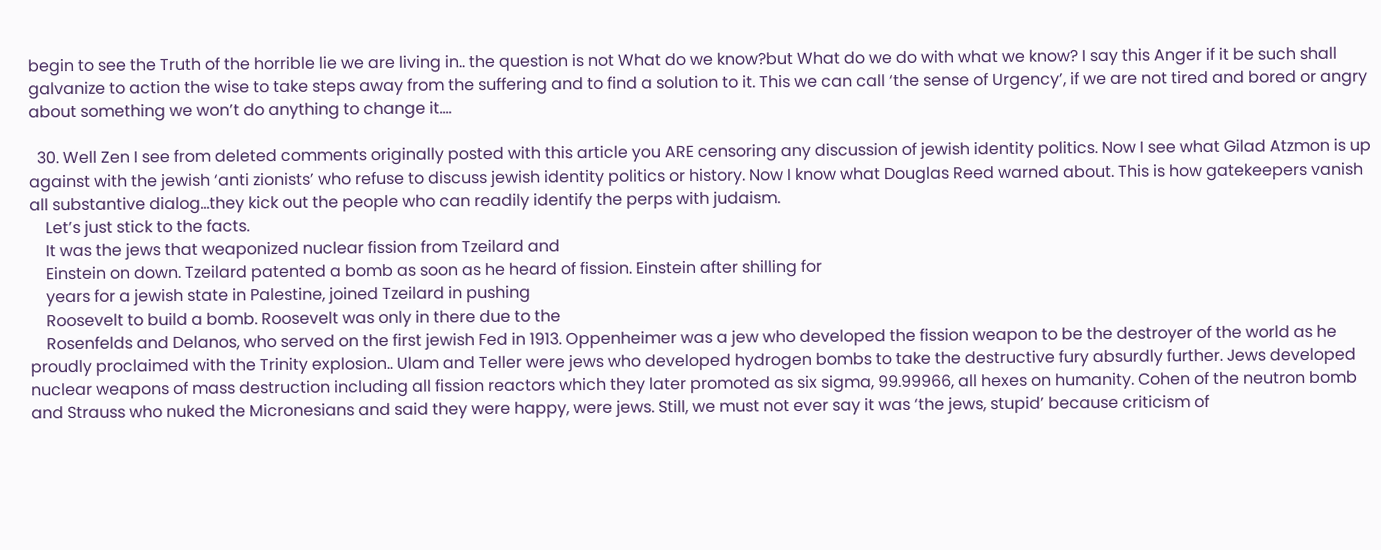begin to see the Truth of the horrible lie we are living in.. the question is not What do we know?but What do we do with what we know? I say this Anger if it be such shall galvanize to action the wise to take steps away from the suffering and to find a solution to it. This we can call ‘the sense of Urgency’, if we are not tired and bored or angry about something we won’t do anything to change it….

  30. Well Zen I see from deleted comments originally posted with this article you ARE censoring any discussion of jewish identity politics. Now I see what Gilad Atzmon is up against with the jewish ‘anti zionists’ who refuse to discuss jewish identity politics or history. Now I know what Douglas Reed warned about. This is how gatekeepers vanish all substantive dialog…they kick out the people who can readily identify the perps with judaism.
    Let’s just stick to the facts.
    It was the jews that weaponized nuclear fission from Tzeilard and
    Einstein on down. Tzeilard patented a bomb as soon as he heard of fission. Einstein after shilling for
    years for a jewish state in Palestine, joined Tzeilard in pushing
    Roosevelt to build a bomb. Roosevelt was only in there due to the
    Rosenfelds and Delanos, who served on the first jewish Fed in 1913. Oppenheimer was a jew who developed the fission weapon to be the destroyer of the world as he proudly proclaimed with the Trinity explosion.. Ulam and Teller were jews who developed hydrogen bombs to take the destructive fury absurdly further. Jews developed nuclear weapons of mass destruction including all fission reactors which they later promoted as six sigma, 99.99966, all hexes on humanity. Cohen of the neutron bomb and Strauss who nuked the Micronesians and said they were happy, were jews. Still, we must not ever say it was ‘the jews, stupid’ because criticism of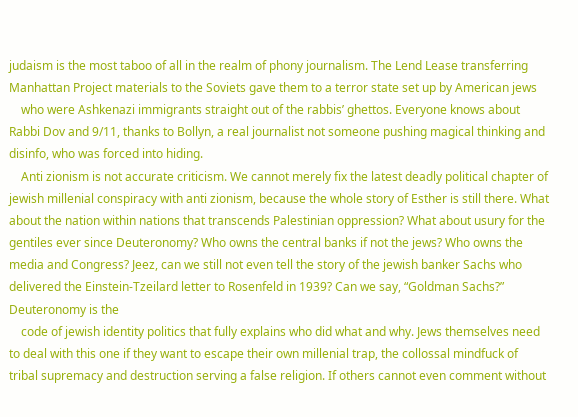judaism is the most taboo of all in the realm of phony journalism. The Lend Lease transferring Manhattan Project materials to the Soviets gave them to a terror state set up by American jews
    who were Ashkenazi immigrants straight out of the rabbis’ ghettos. Everyone knows about Rabbi Dov and 9/11, thanks to Bollyn, a real journalist not someone pushing magical thinking and disinfo, who was forced into hiding.
    Anti zionism is not accurate criticism. We cannot merely fix the latest deadly political chapter of jewish millenial conspiracy with anti zionism, because the whole story of Esther is still there. What about the nation within nations that transcends Palestinian oppression? What about usury for the gentiles ever since Deuteronomy? Who owns the central banks if not the jews? Who owns the media and Congress? Jeez, can we still not even tell the story of the jewish banker Sachs who delivered the Einstein-Tzeilard letter to Rosenfeld in 1939? Can we say, “Goldman Sachs?” Deuteronomy is the
    code of jewish identity politics that fully explains who did what and why. Jews themselves need to deal with this one if they want to escape their own millenial trap, the collossal mindfuck of tribal supremacy and destruction serving a false religion. If others cannot even comment without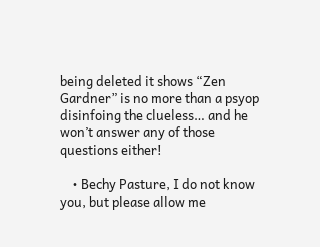being deleted it shows “Zen Gardner” is no more than a psyop disinfoing the clueless… and he won’t answer any of those questions either!

    • Bechy Pasture, I do not know you, but please allow me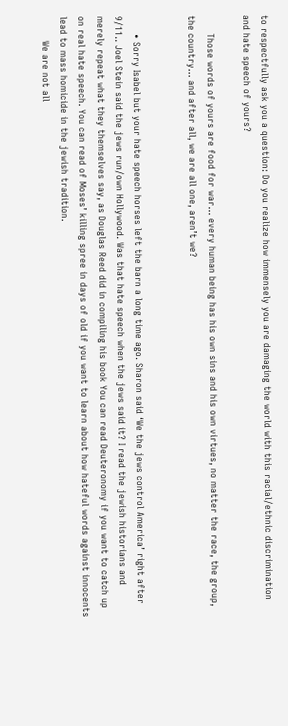to respectfully ask you a question: Do you realize how immensely you are damaging the world with this racial/ethnic discrimination and hate speech of yours?

      Those words of yours are food for war… every human being has his own sins and his own virtues, no matter the race, the group, the country… and after all, we are all one, aren’t we?


      • Sorry Isabel but your hate speech horses left the barn a long time ago. Sharon said ‘We the jews control America’ right after 9/11.. Joel Stein said the jews run/own Hollywood. Was that hate speech when the jews said it? I read the jewish historians and merely repeat what they themselves say, as Douglas Reed did in compiling his book You can read Deuteronomy if you want to catch up on real hate speech. You can read of Moses’ killing spree in days of old if you want to learn about how hateful words against innocents lead to mass homicide in the jewish tradition.
        We are not all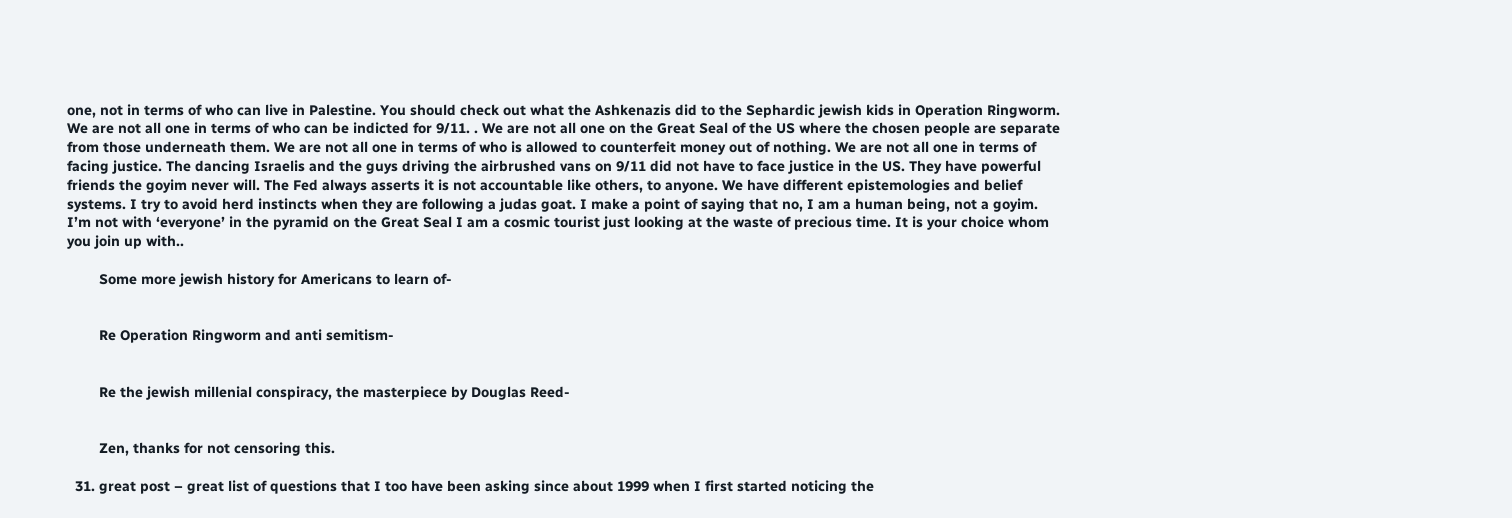one, not in terms of who can live in Palestine. You should check out what the Ashkenazis did to the Sephardic jewish kids in Operation Ringworm. We are not all one in terms of who can be indicted for 9/11. . We are not all one on the Great Seal of the US where the chosen people are separate from those underneath them. We are not all one in terms of who is allowed to counterfeit money out of nothing. We are not all one in terms of facing justice. The dancing Israelis and the guys driving the airbrushed vans on 9/11 did not have to face justice in the US. They have powerful friends the goyim never will. The Fed always asserts it is not accountable like others, to anyone. We have different epistemologies and belief systems. I try to avoid herd instincts when they are following a judas goat. I make a point of saying that no, I am a human being, not a goyim. I’m not with ‘everyone’ in the pyramid on the Great Seal I am a cosmic tourist just looking at the waste of precious time. It is your choice whom you join up with..

        Some more jewish history for Americans to learn of-


        Re Operation Ringworm and anti semitism-


        Re the jewish millenial conspiracy, the masterpiece by Douglas Reed-


        Zen, thanks for not censoring this.

  31. great post – great list of questions that I too have been asking since about 1999 when I first started noticing the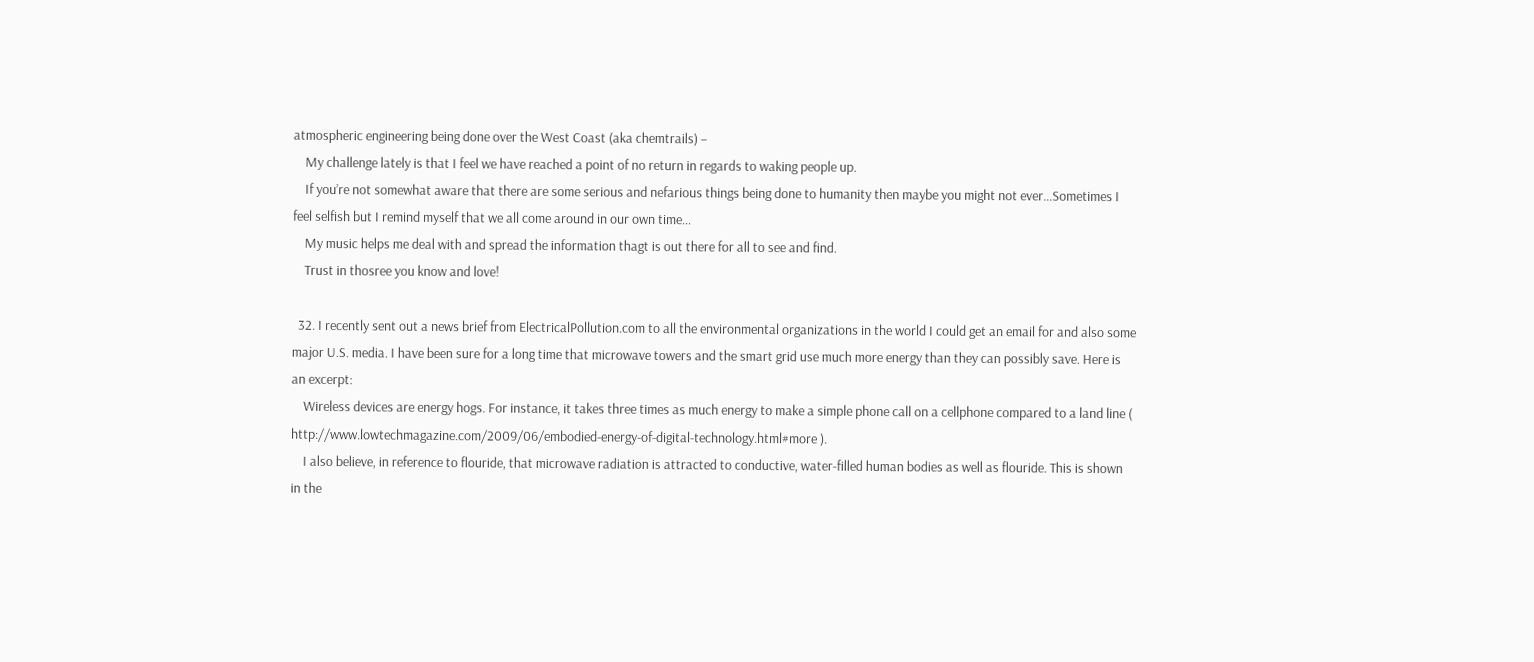atmospheric engineering being done over the West Coast (aka chemtrails) –
    My challenge lately is that I feel we have reached a point of no return in regards to waking people up.
    If you’re not somewhat aware that there are some serious and nefarious things being done to humanity then maybe you might not ever…Sometimes I feel selfish but I remind myself that we all come around in our own time…
    My music helps me deal with and spread the information thagt is out there for all to see and find.
    Trust in thosree you know and love!

  32. I recently sent out a news brief from ElectricalPollution.com to all the environmental organizations in the world I could get an email for and also some major U.S. media. I have been sure for a long time that microwave towers and the smart grid use much more energy than they can possibly save. Here is an excerpt:
    Wireless devices are energy hogs. For instance, it takes three times as much energy to make a simple phone call on a cellphone compared to a land line ( http://www.lowtechmagazine.com/2009/06/embodied-energy-of-digital-technology.html#more ).
    I also believe, in reference to flouride, that microwave radiation is attracted to conductive, water-filled human bodies as well as flouride. This is shown in the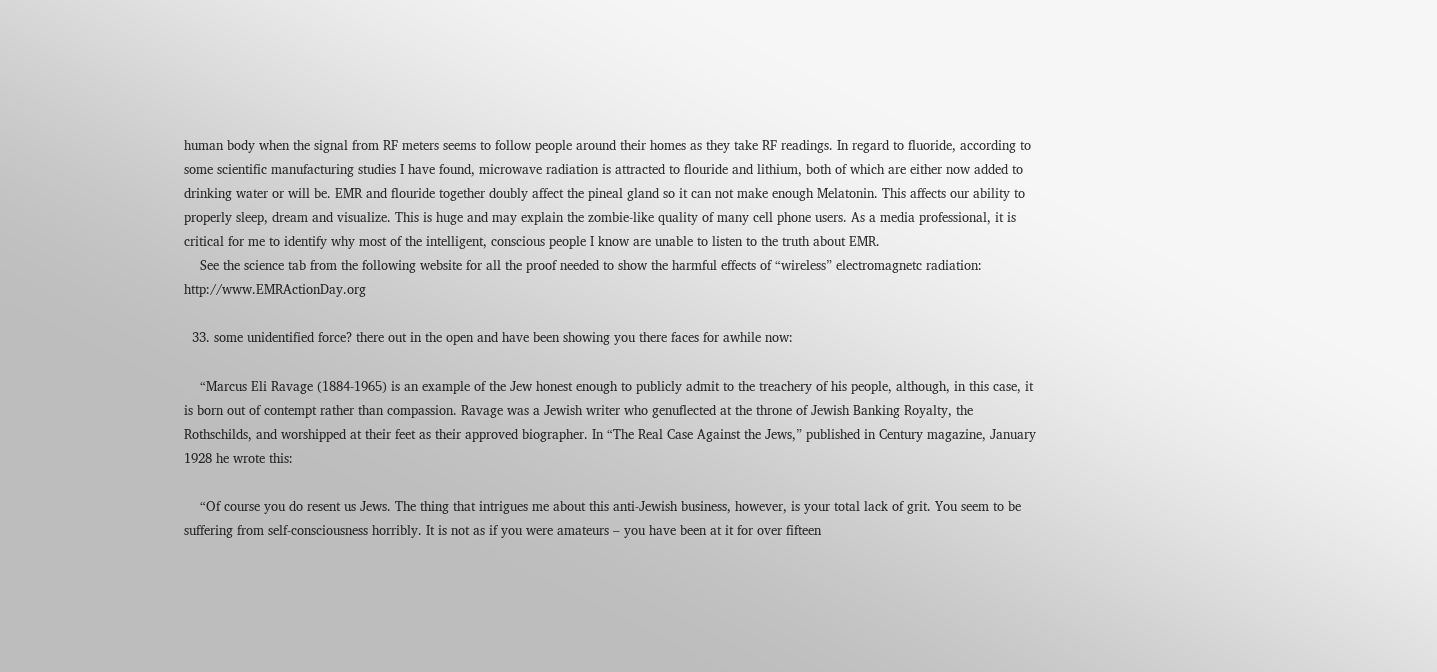human body when the signal from RF meters seems to follow people around their homes as they take RF readings. In regard to fluoride, according to some scientific manufacturing studies I have found, microwave radiation is attracted to flouride and lithium, both of which are either now added to drinking water or will be. EMR and flouride together doubly affect the pineal gland so it can not make enough Melatonin. This affects our ability to properly sleep, dream and visualize. This is huge and may explain the zombie-like quality of many cell phone users. As a media professional, it is critical for me to identify why most of the intelligent, conscious people I know are unable to listen to the truth about EMR.
    See the science tab from the following website for all the proof needed to show the harmful effects of “wireless” electromagnetc radiation: http://www.EMRActionDay.org

  33. some unidentified force? there out in the open and have been showing you there faces for awhile now:

    “Marcus Eli Ravage (1884-1965) is an example of the Jew honest enough to publicly admit to the treachery of his people, although, in this case, it is born out of contempt rather than compassion. Ravage was a Jewish writer who genuflected at the throne of Jewish Banking Royalty, the Rothschilds, and worshipped at their feet as their approved biographer. In “The Real Case Against the Jews,” published in Century magazine, January 1928 he wrote this:

    “Of course you do resent us Jews. The thing that intrigues me about this anti-Jewish business, however, is your total lack of grit. You seem to be suffering from self-consciousness horribly. It is not as if you were amateurs – you have been at it for over fifteen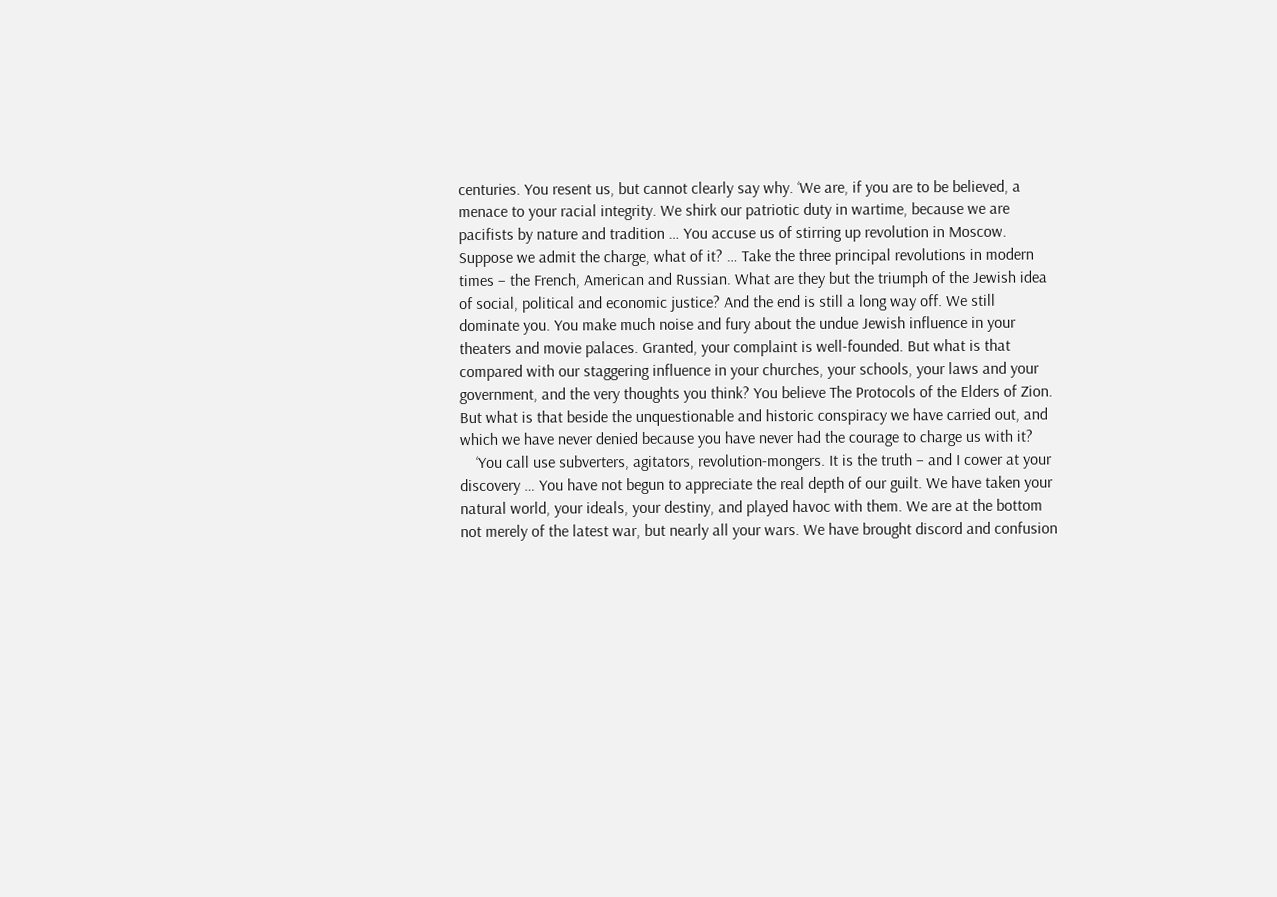centuries. You resent us, but cannot clearly say why. ‘We are, if you are to be believed, a menace to your racial integrity. We shirk our patriotic duty in wartime, because we are pacifists by nature and tradition … You accuse us of stirring up revolution in Moscow. Suppose we admit the charge, what of it? … Take the three principal revolutions in modern times – the French, American and Russian. What are they but the triumph of the Jewish idea of social, political and economic justice? And the end is still a long way off. We still dominate you. You make much noise and fury about the undue Jewish influence in your theaters and movie palaces. Granted, your complaint is well-founded. But what is that compared with our staggering influence in your churches, your schools, your laws and your government, and the very thoughts you think? You believe The Protocols of the Elders of Zion. But what is that beside the unquestionable and historic conspiracy we have carried out, and which we have never denied because you have never had the courage to charge us with it?
    ‘You call use subverters, agitators, revolution-mongers. It is the truth – and I cower at your discovery … You have not begun to appreciate the real depth of our guilt. We have taken your natural world, your ideals, your destiny, and played havoc with them. We are at the bottom not merely of the latest war, but nearly all your wars. We have brought discord and confusion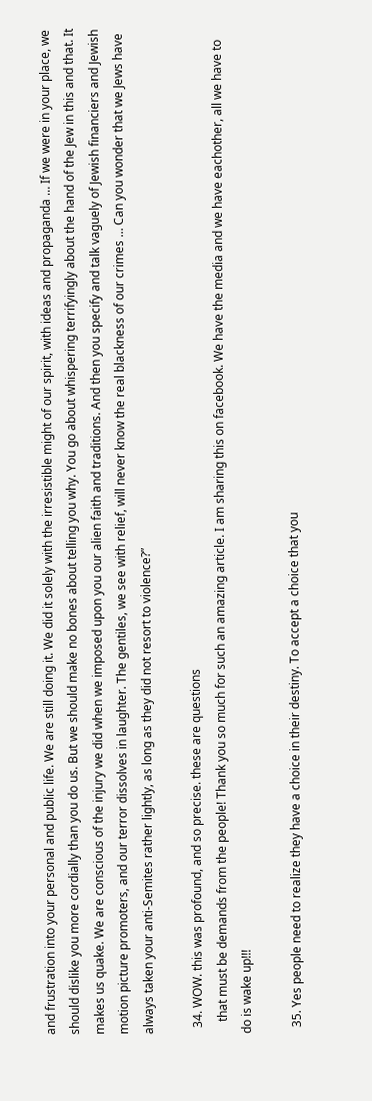and frustration into your personal and public life. We are still doing it. We did it solely with the irresistible might of our spirit, with ideas and propaganda … If we were in your place, we should dislike you more cordially than you do us. But we should make no bones about telling you why. You go about whispering terrifyingly about the hand of the Jew in this and that. It makes us quake. We are conscious of the injury we did when we imposed upon you our alien faith and traditions. And then you specify and talk vaguely of Jewish financiers and Jewish motion picture promoters, and our terror dissolves in laughter. The gentiles, we see with relief, will never know the real blackness of our crimes … Can you wonder that we Jews have always taken your anti-Semites rather lightly, as long as they did not resort to violence?”

  34. WOW. this was profound, and so precise. these are questions
    that must be demands from the people! Thank you so much for such an amazing article. I am sharing this on facebook. We have the media and we have eachother, all we have to do is wake up!!!

  35. Yes people need to realize they have a choice in their destiny. To accept a choice that you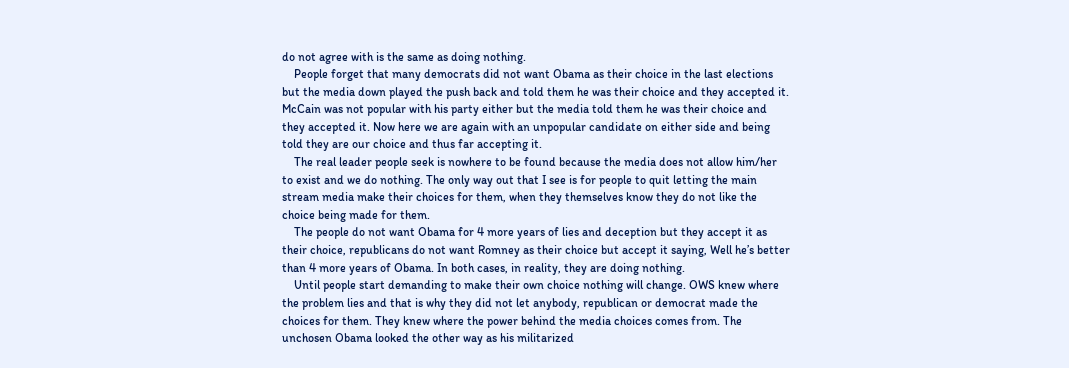do not agree with is the same as doing nothing.
    People forget that many democrats did not want Obama as their choice in the last elections but the media down played the push back and told them he was their choice and they accepted it. McCain was not popular with his party either but the media told them he was their choice and they accepted it. Now here we are again with an unpopular candidate on either side and being told they are our choice and thus far accepting it.
    The real leader people seek is nowhere to be found because the media does not allow him/her to exist and we do nothing. The only way out that I see is for people to quit letting the main stream media make their choices for them, when they themselves know they do not like the choice being made for them.
    The people do not want Obama for 4 more years of lies and deception but they accept it as their choice, republicans do not want Romney as their choice but accept it saying, Well he’s better than 4 more years of Obama. In both cases, in reality, they are doing nothing.
    Until people start demanding to make their own choice nothing will change. OWS knew where the problem lies and that is why they did not let anybody, republican or democrat made the choices for them. They knew where the power behind the media choices comes from. The unchosen Obama looked the other way as his militarized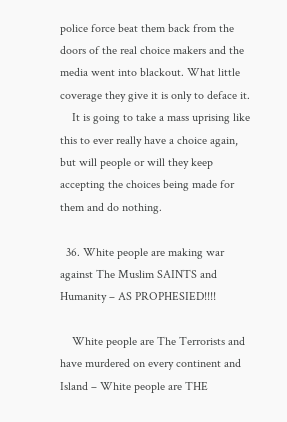police force beat them back from the doors of the real choice makers and the media went into blackout. What little coverage they give it is only to deface it.
    It is going to take a mass uprising like this to ever really have a choice again, but will people or will they keep accepting the choices being made for them and do nothing.

  36. White people are making war against The Muslim SAINTS and Humanity – AS PROPHESIED!!!!

    White people are The Terrorists and have murdered on every continent and Island – White people are THE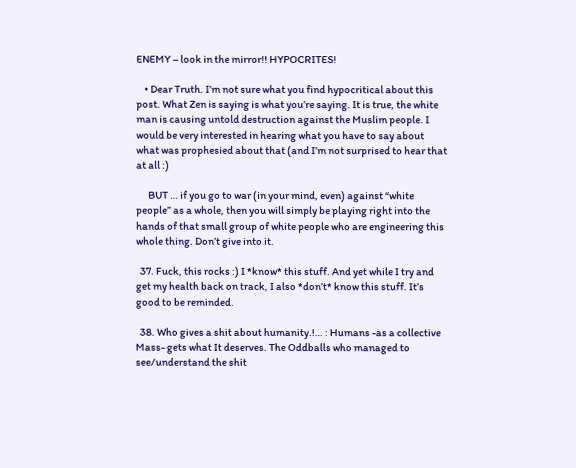ENEMY – look in the mirror!! HYPOCRITES!

    • Dear Truth. I’m not sure what you find hypocritical about this post. What Zen is saying is what you’re saying. It is true, the white man is causing untold destruction against the Muslim people. I would be very interested in hearing what you have to say about what was prophesied about that (and I’m not surprised to hear that at all :)

      BUT … if you go to war (in your mind, even) against “white people” as a whole, then you will simply be playing right into the hands of that small group of white people who are engineering this whole thing. Don’t give into it.

  37. Fuck, this rocks :) I *know* this stuff. And yet while I try and get my health back on track, I also *don’t* know this stuff. It’s good to be reminded.

  38. Who gives a shit about humanity.!… : Humans -as a collective Mass- gets what It deserves. The Oddballs who managed to see/understand the shit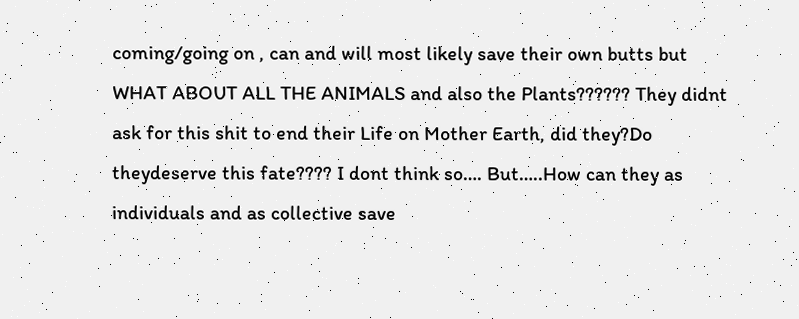coming/going on , can and will most likely save their own butts but WHAT ABOUT ALL THE ANIMALS and also the Plants?????? They didnt ask for this shit to end their Life on Mother Earth, did they?Do theydeserve this fate???? I dont think so…. But…..How can they as individuals and as collective save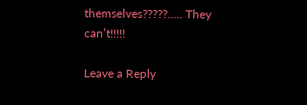themselves?????….. They can’t!!!!!

Leave a Reply